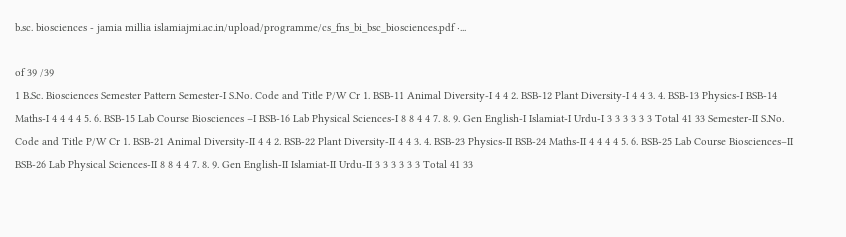b.sc. biosciences - jamia millia islamiajmi.ac.in/upload/programme/cs_fns_bi_bsc_biosciences.pdf ·...

of 39 /39
1 B.Sc. Biosciences Semester Pattern Semester-I S.No. Code and Title P/W Cr 1. BSB-11 Animal Diversity-I 4 4 2. BSB-12 Plant Diversity-I 4 4 3. 4. BSB-13 Physics-I BSB-14 Maths-I 4 4 4 4 5. 6. BSB-15 Lab Course Biosciences –I BSB-16 Lab Physical Sciences-I 8 8 4 4 7. 8. 9. Gen English-I Islamiat-I Urdu-I 3 3 3 3 3 3 Total 41 33 Semester-II S.No. Code and Title P/W Cr 1. BSB-21 Animal Diversity-II 4 4 2. BSB-22 Plant Diversity-II 4 4 3. 4. BSB-23 Physics-II BSB-24 Maths-II 4 4 4 4 5. 6. BSB-25 Lab Course Biosciences–II BSB-26 Lab Physical Sciences-II 8 8 4 4 7. 8. 9. Gen English-II Islamiat-II Urdu-II 3 3 3 3 3 3 Total 41 33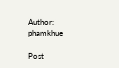Author: phamkhue

Post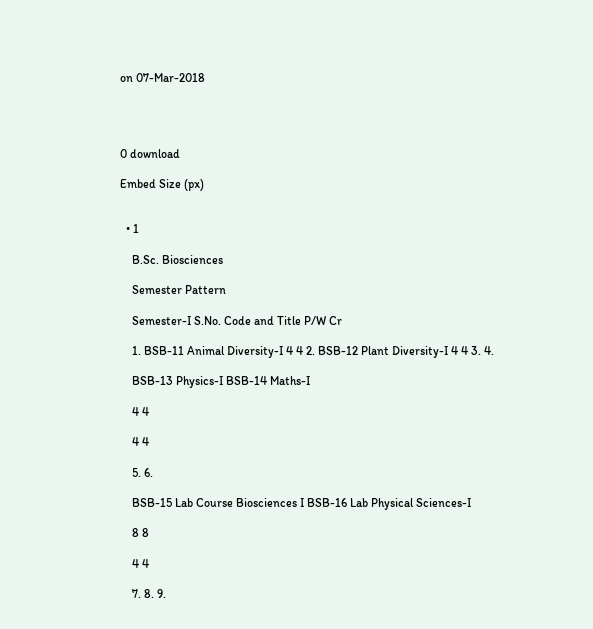on 07-Mar-2018




0 download

Embed Size (px)


  • 1

    B.Sc. Biosciences

    Semester Pattern

    Semester-I S.No. Code and Title P/W Cr

    1. BSB-11 Animal Diversity-I 4 4 2. BSB-12 Plant Diversity-I 4 4 3. 4.

    BSB-13 Physics-I BSB-14 Maths-I

    4 4

    4 4

    5. 6.

    BSB-15 Lab Course Biosciences I BSB-16 Lab Physical Sciences-I

    8 8

    4 4

    7. 8. 9.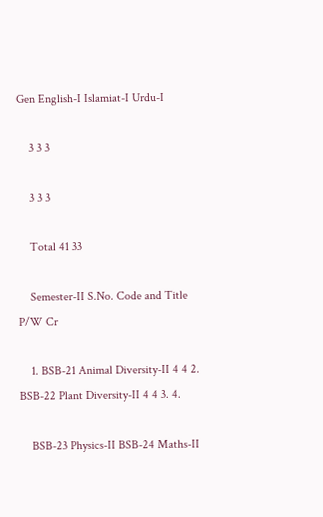Gen English-I Islamiat-I Urdu-I

    3 3 3

    3 3 3

    Total 41 33

    Semester-II S.No. Code and Title P/W Cr

    1. BSB-21 Animal Diversity-II 4 4 2. BSB-22 Plant Diversity-II 4 4 3. 4.

    BSB-23 Physics-II BSB-24 Maths-II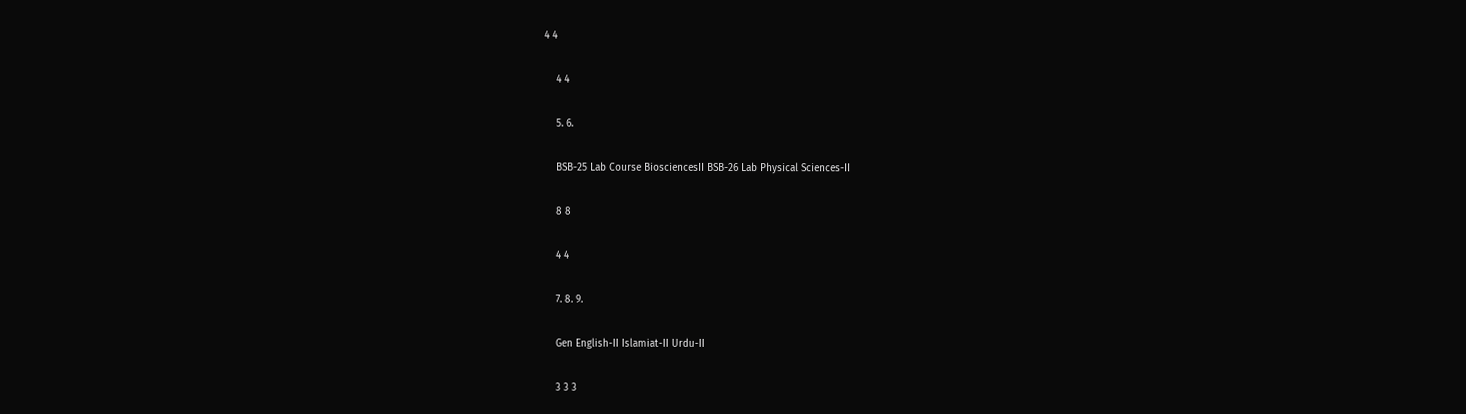4 4

    4 4

    5. 6.

    BSB-25 Lab Course BiosciencesII BSB-26 Lab Physical Sciences-II

    8 8

    4 4

    7. 8. 9.

    Gen English-II Islamiat-II Urdu-II

    3 3 3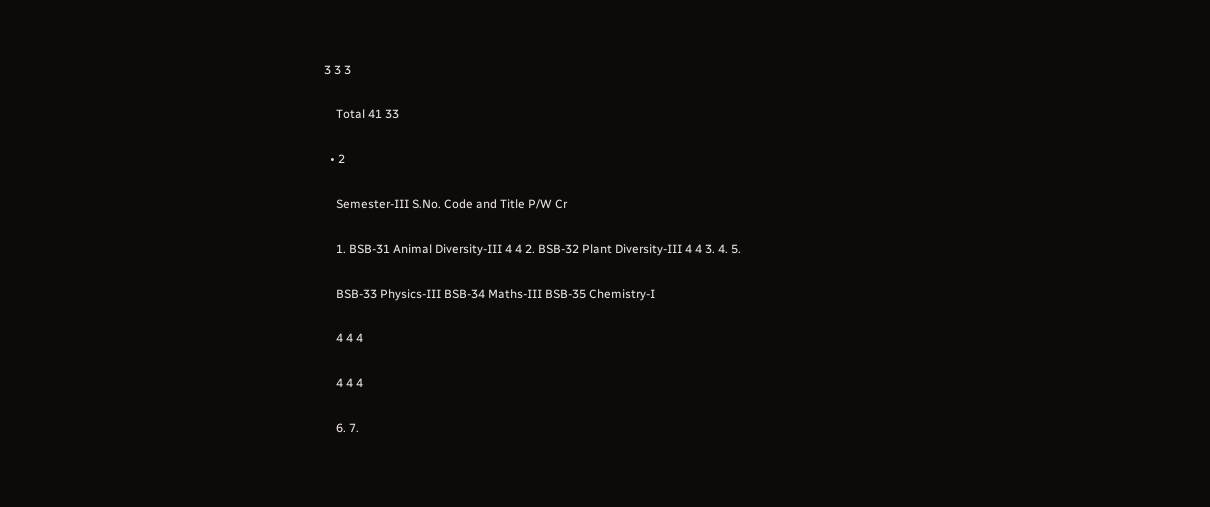3 3 3

    Total 41 33

  • 2

    Semester-III S.No. Code and Title P/W Cr

    1. BSB-31 Animal Diversity-III 4 4 2. BSB-32 Plant Diversity-III 4 4 3. 4. 5.

    BSB-33 Physics-III BSB-34 Maths-III BSB-35 Chemistry-I

    4 4 4

    4 4 4

    6. 7.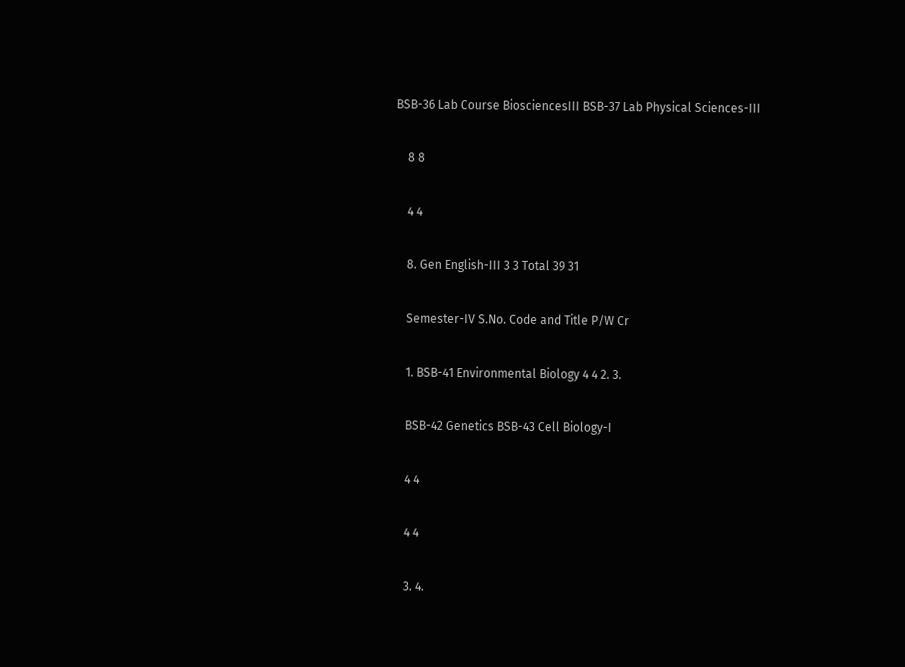BSB-36 Lab Course BiosciencesIII BSB-37 Lab Physical Sciences-III

    8 8

    4 4

    8. Gen English-III 3 3 Total 39 31

    Semester-IV S.No. Code and Title P/W Cr

    1. BSB-41 Environmental Biology 4 4 2. 3.

    BSB-42 Genetics BSB-43 Cell Biology-I

    4 4

    4 4

    3. 4.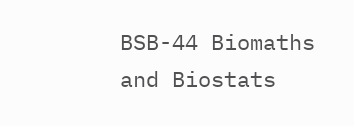BSB-44 Biomaths and Biostats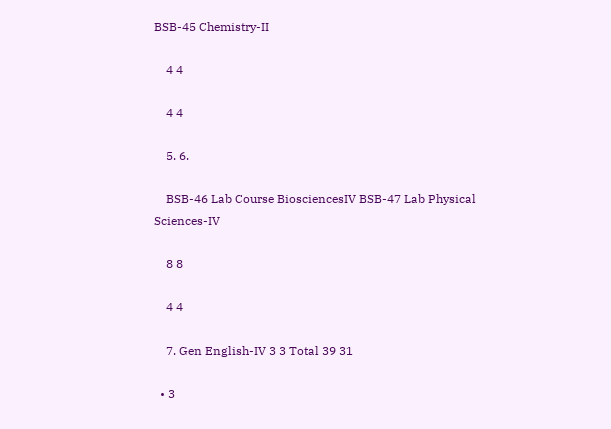BSB-45 Chemistry-II

    4 4

    4 4

    5. 6.

    BSB-46 Lab Course BiosciencesIV BSB-47 Lab Physical Sciences-IV

    8 8

    4 4

    7. Gen English-IV 3 3 Total 39 31

  • 3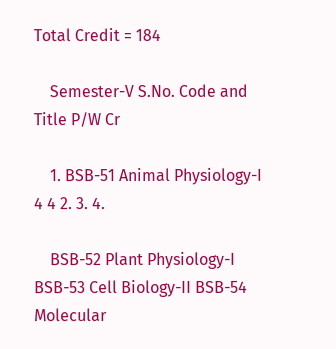Total Credit = 184

    Semester-V S.No. Code and Title P/W Cr

    1. BSB-51 Animal Physiology-I 4 4 2. 3. 4.

    BSB-52 Plant Physiology-I BSB-53 Cell Biology-II BSB-54 Molecular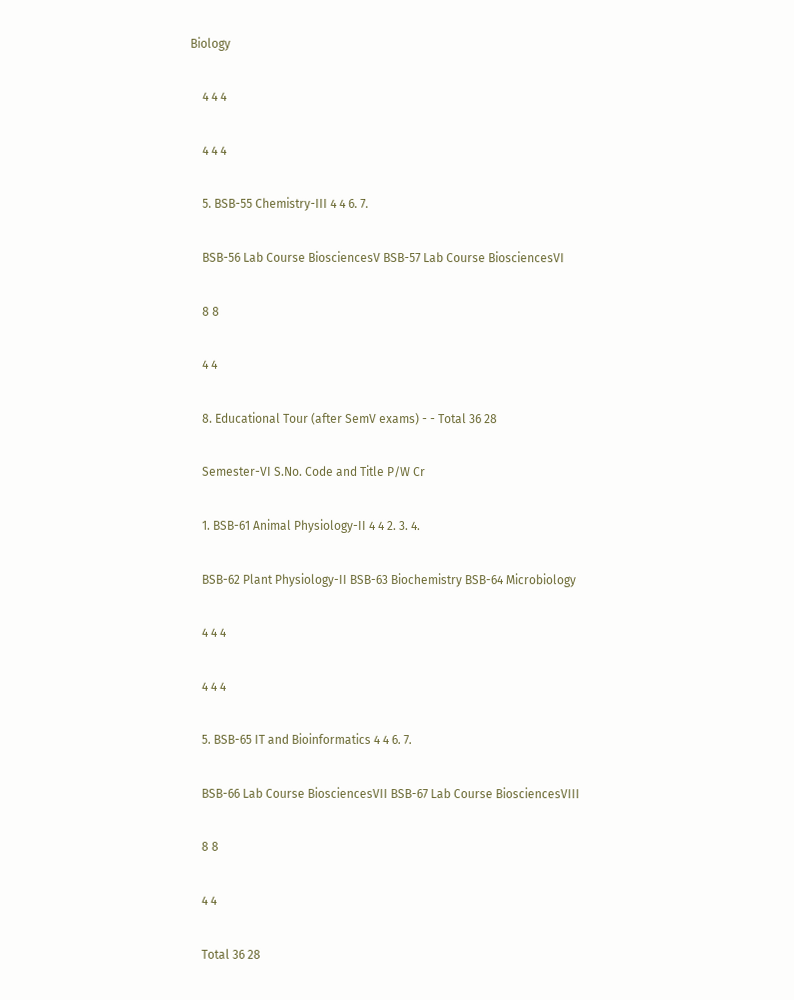Biology

    4 4 4

    4 4 4

    5. BSB-55 Chemistry-III 4 4 6. 7.

    BSB-56 Lab Course BiosciencesV BSB-57 Lab Course BiosciencesVI

    8 8

    4 4

    8. Educational Tour (after SemV exams) - - Total 36 28

    Semester-VI S.No. Code and Title P/W Cr

    1. BSB-61 Animal Physiology-II 4 4 2. 3. 4.

    BSB-62 Plant Physiology-II BSB-63 Biochemistry BSB-64 Microbiology

    4 4 4

    4 4 4

    5. BSB-65 IT and Bioinformatics 4 4 6. 7.

    BSB-66 Lab Course BiosciencesVII BSB-67 Lab Course BiosciencesVIII

    8 8

    4 4

    Total 36 28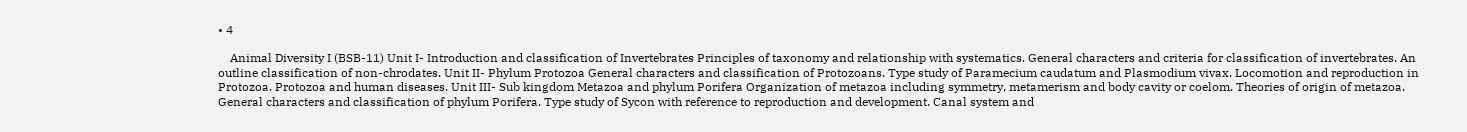• 4

    Animal Diversity I (BSB-11) Unit I- Introduction and classification of Invertebrates Principles of taxonomy and relationship with systematics. General characters and criteria for classification of invertebrates. An outline classification of non-chrodates. Unit II- Phylum Protozoa General characters and classification of Protozoans. Type study of Paramecium caudatum and Plasmodium vivax. Locomotion and reproduction in Protozoa. Protozoa and human diseases. Unit III- Sub kingdom Metazoa and phylum Porifera Organization of metazoa including symmetry, metamerism and body cavity or coelom. Theories of origin of metazoa. General characters and classification of phylum Porifera. Type study of Sycon with reference to reproduction and development. Canal system and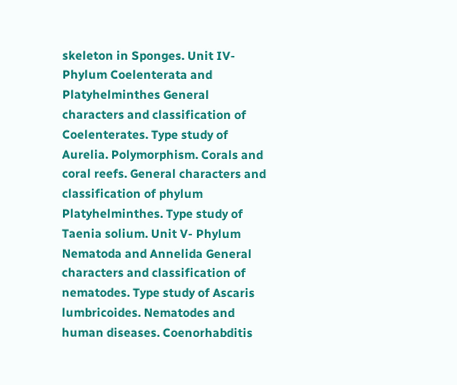skeleton in Sponges. Unit IV- Phylum Coelenterata and Platyhelminthes General characters and classification of Coelenterates. Type study of Aurelia. Polymorphism. Corals and coral reefs. General characters and classification of phylum Platyhelminthes. Type study of Taenia solium. Unit V- Phylum Nematoda and Annelida General characters and classification of nematodes. Type study of Ascaris lumbricoides. Nematodes and human diseases. Coenorhabditis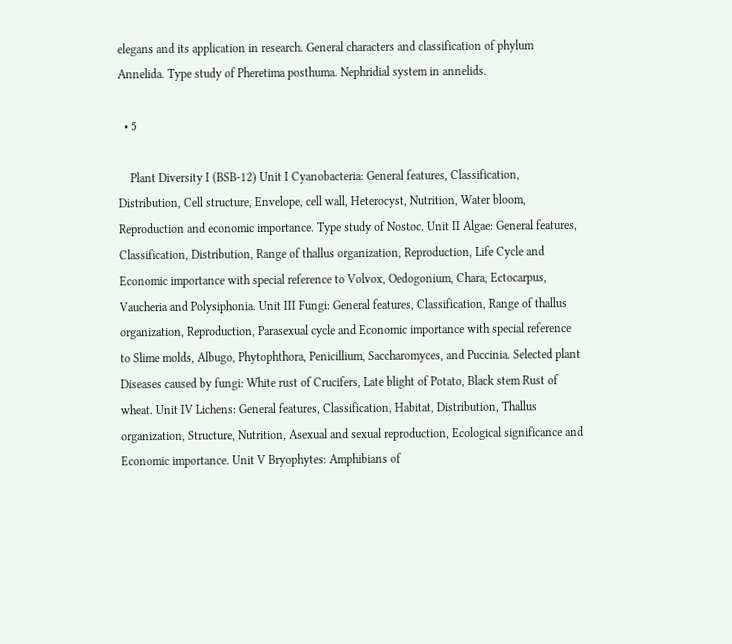elegans and its application in research. General characters and classification of phylum Annelida. Type study of Pheretima posthuma. Nephridial system in annelids.

  • 5

    Plant Diversity I (BSB-12) Unit I Cyanobacteria: General features, Classification, Distribution, Cell structure, Envelope, cell wall, Heterocyst, Nutrition, Water bloom, Reproduction and economic importance. Type study of Nostoc. Unit II Algae: General features, Classification, Distribution, Range of thallus organization, Reproduction, Life Cycle and Economic importance with special reference to Volvox, Oedogonium, Chara, Ectocarpus, Vaucheria and Polysiphonia. Unit III Fungi: General features, Classification, Range of thallus organization, Reproduction, Parasexual cycle and Economic importance with special reference to Slime molds, Albugo, Phytophthora, Penicillium, Saccharomyces, and Puccinia. Selected plant Diseases caused by fungi: White rust of Crucifers, Late blight of Potato, Black stem Rust of wheat. Unit IV Lichens: General features, Classification, Habitat, Distribution, Thallus organization, Structure, Nutrition, Asexual and sexual reproduction, Ecological significance and Economic importance. Unit V Bryophytes: Amphibians of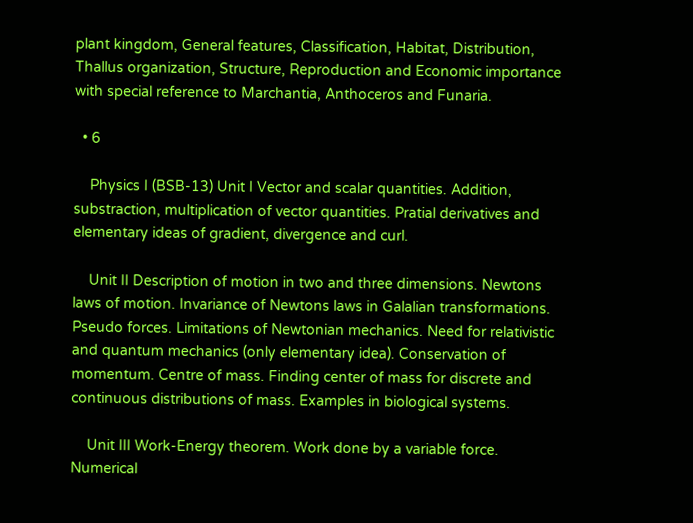plant kingdom, General features, Classification, Habitat, Distribution, Thallus organization, Structure, Reproduction and Economic importance with special reference to Marchantia, Anthoceros and Funaria.

  • 6

    Physics I (BSB-13) Unit I Vector and scalar quantities. Addition, substraction, multiplication of vector quantities. Pratial derivatives and elementary ideas of gradient, divergence and curl.

    Unit II Description of motion in two and three dimensions. Newtons laws of motion. Invariance of Newtons laws in Galalian transformations. Pseudo forces. Limitations of Newtonian mechanics. Need for relativistic and quantum mechanics (only elementary idea). Conservation of momentum. Centre of mass. Finding center of mass for discrete and continuous distributions of mass. Examples in biological systems.

    Unit III Work-Energy theorem. Work done by a variable force. Numerical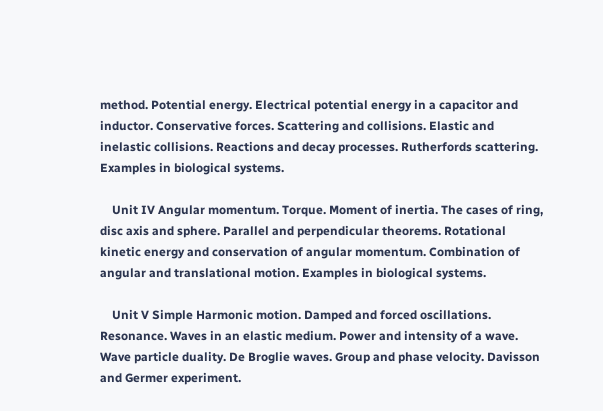method. Potential energy. Electrical potential energy in a capacitor and inductor. Conservative forces. Scattering and collisions. Elastic and inelastic collisions. Reactions and decay processes. Rutherfords scattering. Examples in biological systems.

    Unit IV Angular momentum. Torque. Moment of inertia. The cases of ring, disc axis and sphere. Parallel and perpendicular theorems. Rotational kinetic energy and conservation of angular momentum. Combination of angular and translational motion. Examples in biological systems.

    Unit V Simple Harmonic motion. Damped and forced oscillations. Resonance. Waves in an elastic medium. Power and intensity of a wave. Wave particle duality. De Broglie waves. Group and phase velocity. Davisson and Germer experiment.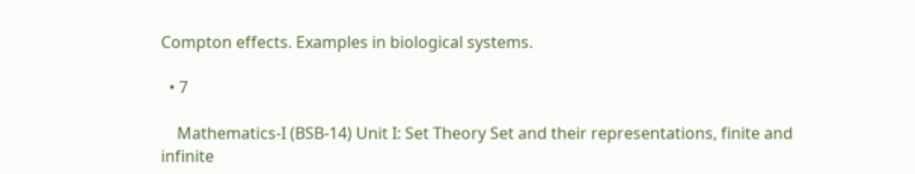Compton effects. Examples in biological systems.

  • 7

    Mathematics-I (BSB-14) Unit I: Set Theory Set and their representations, finite and infinite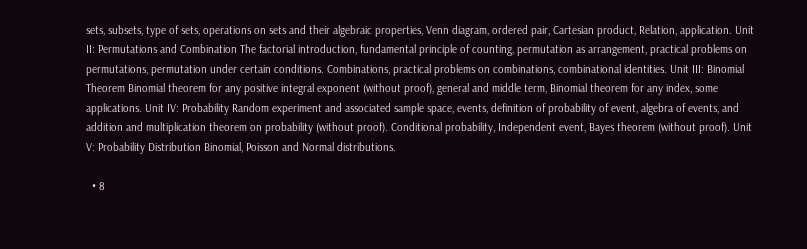sets, subsets, type of sets, operations on sets and their algebraic properties, Venn diagram, ordered pair, Cartesian product, Relation, application. Unit II: Permutations and Combination The factorial introduction, fundamental principle of counting, permutation as arrangement, practical problems on permutations, permutation under certain conditions. Combinations, practical problems on combinations, combinational identities. Unit III: Binomial Theorem Binomial theorem for any positive integral exponent (without proof), general and middle term, Binomial theorem for any index, some applications. Unit IV: Probability Random experiment and associated sample space, events, definition of probability of event, algebra of events, and addition and multiplication theorem on probability (without proof). Conditional probability, Independent event, Bayes theorem (without proof). Unit V: Probability Distribution Binomial, Poisson and Normal distributions.

  • 8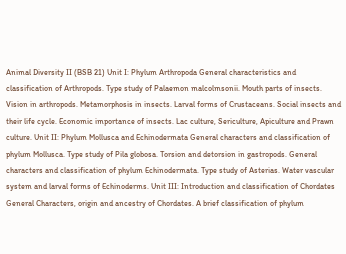Animal Diversity II (BSB 21) Unit I: Phylum Arthropoda General characteristics and classification of Arthropods. Type study of Palaemon malcolmsonii. Mouth parts of insects. Vision in arthropods. Metamorphosis in insects. Larval forms of Crustaceans. Social insects and their life cycle. Economic importance of insects. Lac culture, Sericulture, Apiculture and Prawn culture. Unit II: Phylum Mollusca and Echinodermata General characters and classification of phylum Mollusca. Type study of Pila globosa. Torsion and detorsion in gastropods. General characters and classification of phylum Echinodermata. Type study of Asterias. Water vascular system and larval forms of Echinoderms. Unit III: Introduction and classification of Chordates General Characters, origin and ancestry of Chordates. A brief classification of phylum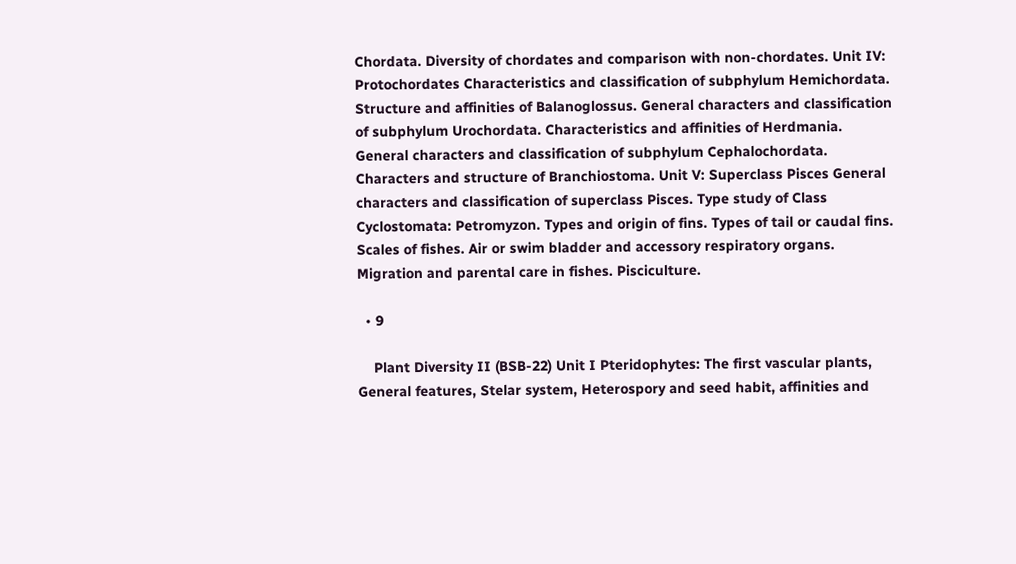Chordata. Diversity of chordates and comparison with non-chordates. Unit IV: Protochordates Characteristics and classification of subphylum Hemichordata. Structure and affinities of Balanoglossus. General characters and classification of subphylum Urochordata. Characteristics and affinities of Herdmania. General characters and classification of subphylum Cephalochordata. Characters and structure of Branchiostoma. Unit V: Superclass Pisces General characters and classification of superclass Pisces. Type study of Class Cyclostomata: Petromyzon. Types and origin of fins. Types of tail or caudal fins. Scales of fishes. Air or swim bladder and accessory respiratory organs. Migration and parental care in fishes. Pisciculture.

  • 9

    Plant Diversity II (BSB-22) Unit I Pteridophytes: The first vascular plants, General features, Stelar system, Heterospory and seed habit, affinities and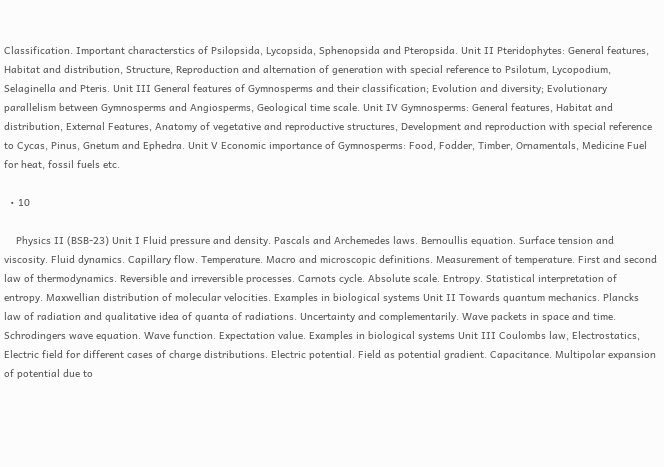Classification. Important characterstics of Psilopsida, Lycopsida, Sphenopsida and Pteropsida. Unit II Pteridophytes: General features, Habitat and distribution, Structure, Reproduction and alternation of generation with special reference to Psilotum, Lycopodium, Selaginella and Pteris. Unit III General features of Gymnosperms and their classification; Evolution and diversity; Evolutionary parallelism between Gymnosperms and Angiosperms, Geological time scale. Unit IV Gymnosperms: General features, Habitat and distribution, External Features, Anatomy of vegetative and reproductive structures, Development and reproduction with special reference to Cycas, Pinus, Gnetum and Ephedra. Unit V Economic importance of Gymnosperms: Food, Fodder, Timber, Ornamentals, Medicine Fuel for heat, fossil fuels etc.

  • 10

    Physics II (BSB-23) Unit I Fluid pressure and density. Pascals and Archemedes laws. Bernoullis equation. Surface tension and viscosity. Fluid dynamics. Capillary flow. Temperature. Macro and microscopic definitions. Measurement of temperature. First and second law of thermodynamics. Reversible and irreversible processes. Carnots cycle. Absolute scale. Entropy. Statistical interpretation of entropy. Maxwellian distribution of molecular velocities. Examples in biological systems Unit II Towards quantum mechanics. Plancks law of radiation and qualitative idea of quanta of radiations. Uncertainty and complementarily. Wave packets in space and time. Schrodingers wave equation. Wave function. Expectation value. Examples in biological systems Unit III Coulombs law, Electrostatics, Electric field for different cases of charge distributions. Electric potential. Field as potential gradient. Capacitance. Multipolar expansion of potential due to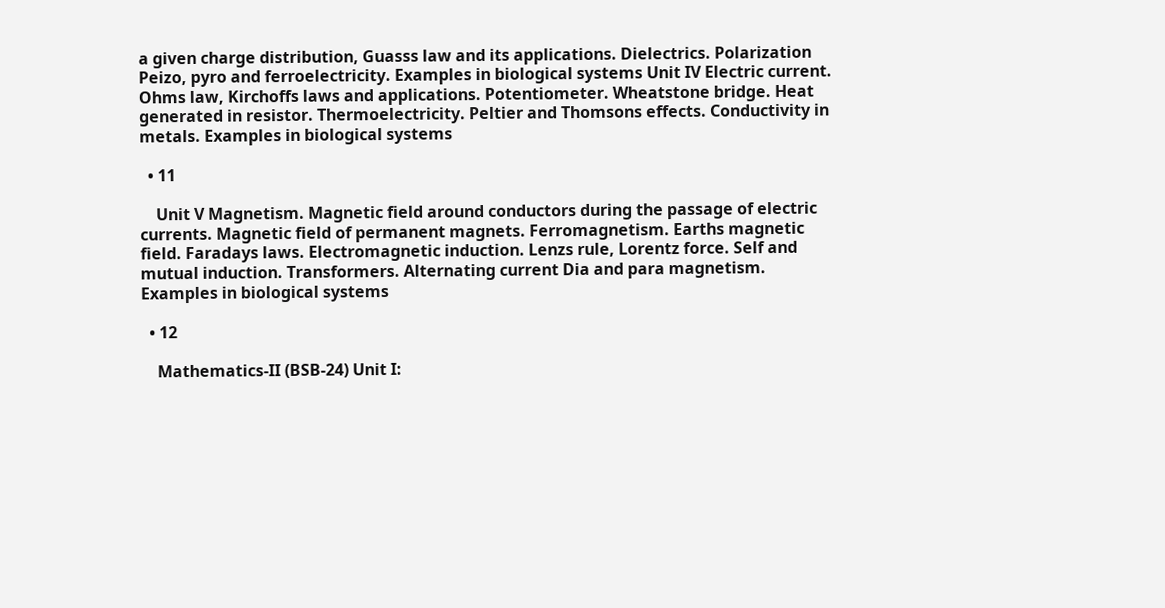a given charge distribution, Guasss law and its applications. Dielectrics. Polarization Peizo, pyro and ferroelectricity. Examples in biological systems Unit IV Electric current. Ohms law, Kirchoffs laws and applications. Potentiometer. Wheatstone bridge. Heat generated in resistor. Thermoelectricity. Peltier and Thomsons effects. Conductivity in metals. Examples in biological systems

  • 11

    Unit V Magnetism. Magnetic field around conductors during the passage of electric currents. Magnetic field of permanent magnets. Ferromagnetism. Earths magnetic field. Faradays laws. Electromagnetic induction. Lenzs rule, Lorentz force. Self and mutual induction. Transformers. Alternating current Dia and para magnetism. Examples in biological systems

  • 12

    Mathematics-II (BSB-24) Unit I: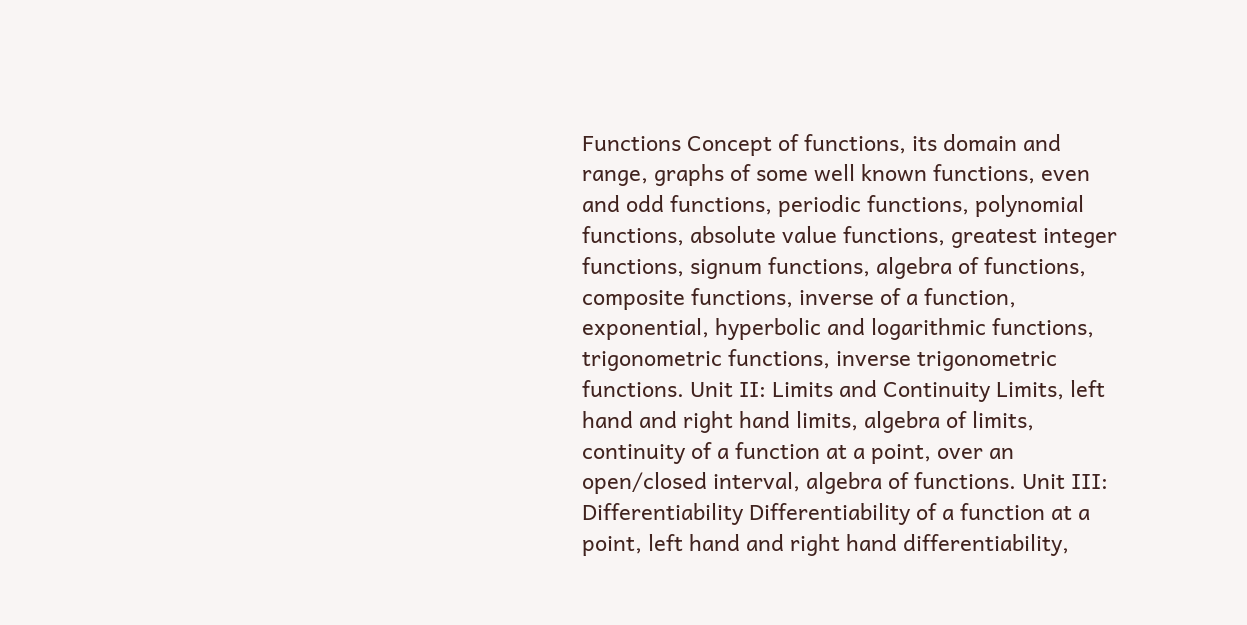Functions Concept of functions, its domain and range, graphs of some well known functions, even and odd functions, periodic functions, polynomial functions, absolute value functions, greatest integer functions, signum functions, algebra of functions, composite functions, inverse of a function, exponential, hyperbolic and logarithmic functions, trigonometric functions, inverse trigonometric functions. Unit II: Limits and Continuity Limits, left hand and right hand limits, algebra of limits, continuity of a function at a point, over an open/closed interval, algebra of functions. Unit III: Differentiability Differentiability of a function at a point, left hand and right hand differentiability,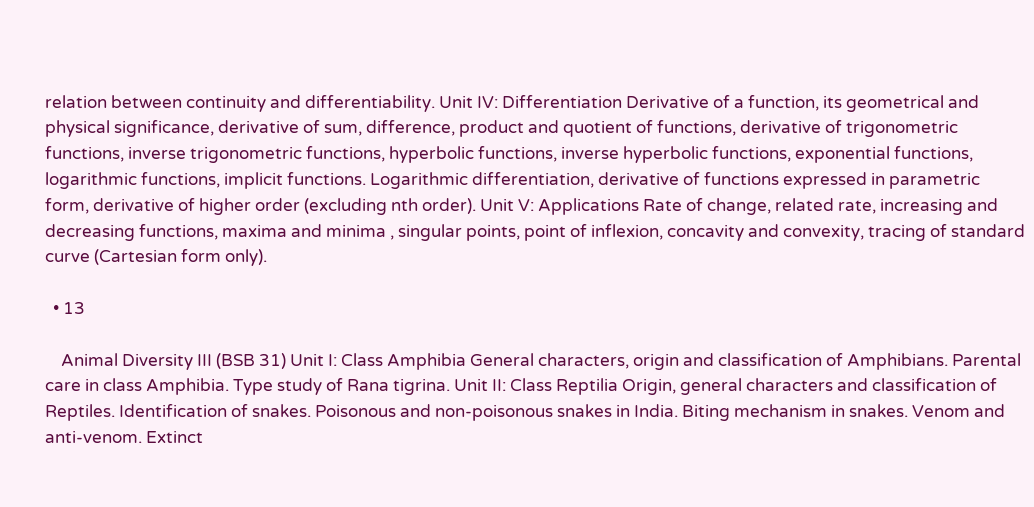relation between continuity and differentiability. Unit IV: Differentiation Derivative of a function, its geometrical and physical significance, derivative of sum, difference, product and quotient of functions, derivative of trigonometric functions, inverse trigonometric functions, hyperbolic functions, inverse hyperbolic functions, exponential functions, logarithmic functions, implicit functions. Logarithmic differentiation, derivative of functions expressed in parametric form, derivative of higher order (excluding nth order). Unit V: Applications Rate of change, related rate, increasing and decreasing functions, maxima and minima , singular points, point of inflexion, concavity and convexity, tracing of standard curve (Cartesian form only).

  • 13

    Animal Diversity III (BSB 31) Unit I: Class Amphibia General characters, origin and classification of Amphibians. Parental care in class Amphibia. Type study of Rana tigrina. Unit II: Class Reptilia Origin, general characters and classification of Reptiles. Identification of snakes. Poisonous and non-poisonous snakes in India. Biting mechanism in snakes. Venom and anti-venom. Extinct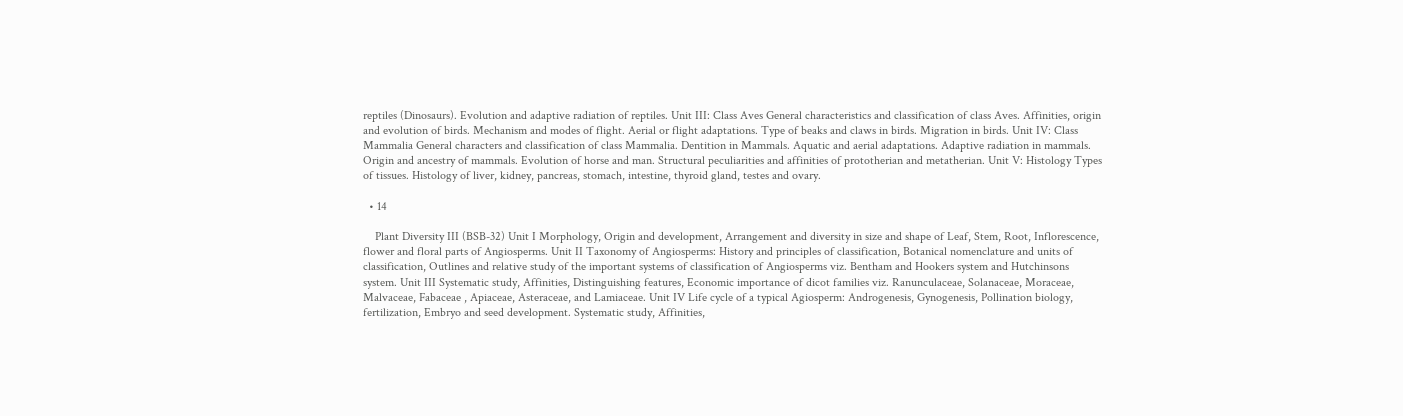reptiles (Dinosaurs). Evolution and adaptive radiation of reptiles. Unit III: Class Aves General characteristics and classification of class Aves. Affinities, origin and evolution of birds. Mechanism and modes of flight. Aerial or flight adaptations. Type of beaks and claws in birds. Migration in birds. Unit IV: Class Mammalia General characters and classification of class Mammalia. Dentition in Mammals. Aquatic and aerial adaptations. Adaptive radiation in mammals. Origin and ancestry of mammals. Evolution of horse and man. Structural peculiarities and affinities of prototherian and metatherian. Unit V: Histology Types of tissues. Histology of liver, kidney, pancreas, stomach, intestine, thyroid gland, testes and ovary.

  • 14

    Plant Diversity III (BSB-32) Unit I Morphology, Origin and development, Arrangement and diversity in size and shape of Leaf, Stem, Root, Inflorescence, flower and floral parts of Angiosperms. Unit II Taxonomy of Angiosperms: History and principles of classification, Botanical nomenclature and units of classification, Outlines and relative study of the important systems of classification of Angiosperms viz. Bentham and Hookers system and Hutchinsons system. Unit III Systematic study, Affinities, Distinguishing features, Economic importance of dicot families viz. Ranunculaceae, Solanaceae, Moraceae, Malvaceae, Fabaceae , Apiaceae, Asteraceae, and Lamiaceae. Unit IV Life cycle of a typical Agiosperm: Androgenesis, Gynogenesis, Pollination biology, fertilization, Embryo and seed development. Systematic study, Affinities,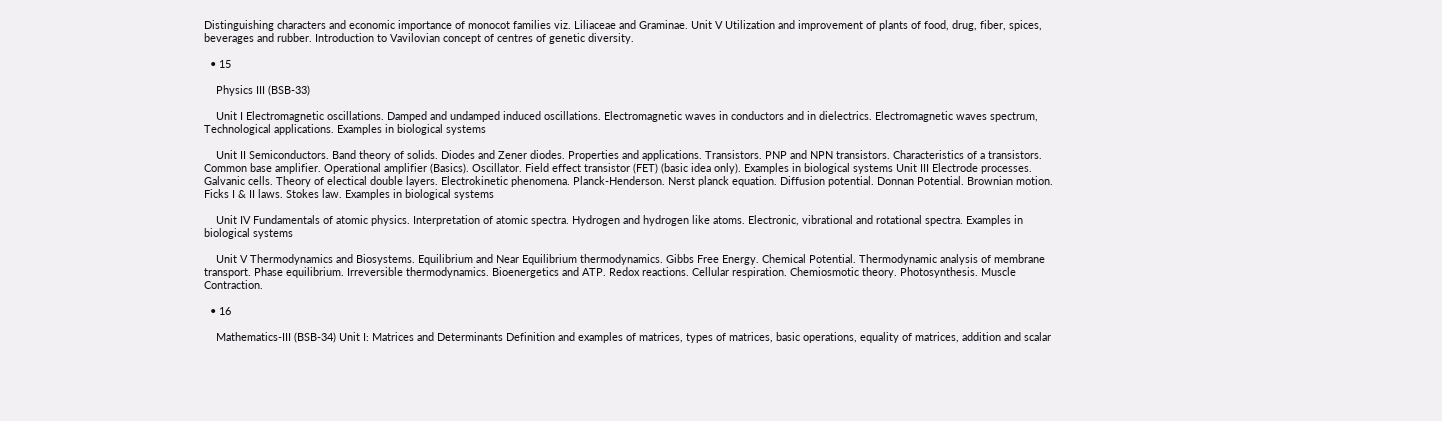Distinguishing characters and economic importance of monocot families viz. Liliaceae and Graminae. Unit V Utilization and improvement of plants of food, drug, fiber, spices, beverages and rubber. Introduction to Vavilovian concept of centres of genetic diversity.

  • 15

    Physics III (BSB-33)

    Unit I Electromagnetic oscillations. Damped and undamped induced oscillations. Electromagnetic waves in conductors and in dielectrics. Electromagnetic waves spectrum, Technological applications. Examples in biological systems

    Unit II Semiconductors. Band theory of solids. Diodes and Zener diodes. Properties and applications. Transistors. PNP and NPN transistors. Characteristics of a transistors. Common base amplifier. Operational amplifier (Basics). Oscillator. Field effect transistor (FET) (basic idea only). Examples in biological systems Unit III Electrode processes. Galvanic cells. Theory of electical double layers. Electrokinetic phenomena. Planck-Henderson. Nerst planck equation. Diffusion potential. Donnan Potential. Brownian motion. Ficks I & II laws. Stokes law. Examples in biological systems

    Unit IV Fundamentals of atomic physics. Interpretation of atomic spectra. Hydrogen and hydrogen like atoms. Electronic, vibrational and rotational spectra. Examples in biological systems

    Unit V Thermodynamics and Biosystems. Equilibrium and Near Equilibrium thermodynamics. Gibbs Free Energy. Chemical Potential. Thermodynamic analysis of membrane transport. Phase equilibrium. Irreversible thermodynamics. Bioenergetics and ATP. Redox reactions. Cellular respiration. Chemiosmotic theory. Photosynthesis. Muscle Contraction.

  • 16

    Mathematics-III (BSB-34) Unit I: Matrices and Determinants Definition and examples of matrices, types of matrices, basic operations, equality of matrices, addition and scalar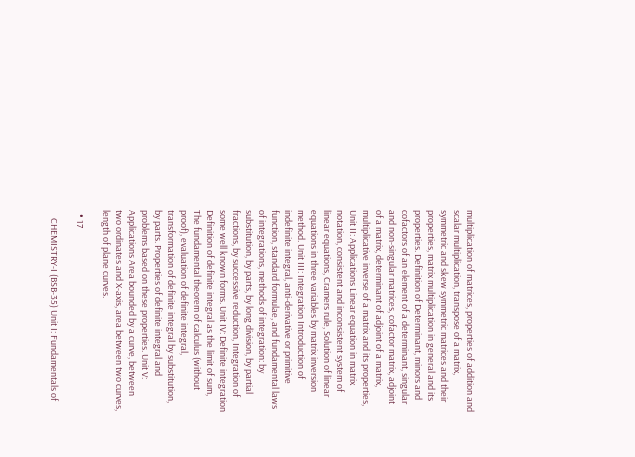multiplication of matrices, properties of addition and scalar multiplication, transpose of a matrix, symmetric and skew symmetric matrices and their properties, matrix multiplication in general and its properties. Definition of Determinant, minors and cofactors of an element of a determinant, singular and non-singular matrices, cofactor matrix, adjoint of a matrix, determinant of adjoint of a matrix, multiplicative inverse of a matrix and its properties, Unit II: Applications Linear equation in matrix notation, consistent and inconsistent system of linear equations, Cramers rule, Solution of linear equations in three variables by matrix inversion method. Unit III: Integration Introduction of indefinite integral, anti-derivative or primitive function, standard formulae, and fundamental laws of integrations, methods of integration: by substitution, by parts, by long division, by partial fractions, by successive reduction, Integration of some well known forms. Unit IV: Definite integration Definition of definite integral as the limit of sum, The fundamental theorem of calculus (without proof), evaluation of definite integral, transformation of definite integral by substitution, by parts. Properties of definite integral and problems based on these properties. Unit V: Applications Area bounded by a curve, between two ordinates and X-axis, area between two curves, length of plane curves.

  • 17

    CHEMISTRY-I (BSB-35) Unit I: Fundamentals of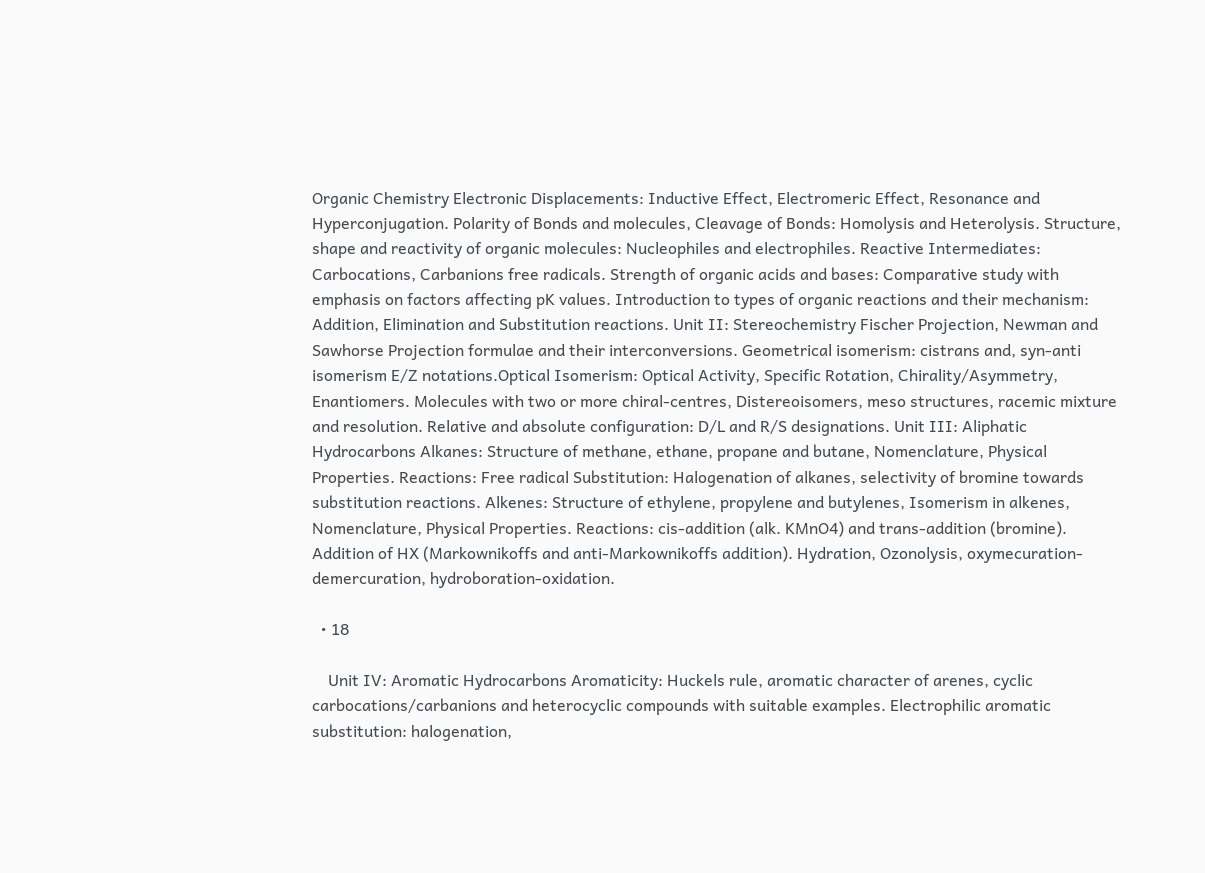Organic Chemistry Electronic Displacements: Inductive Effect, Electromeric Effect, Resonance and Hyperconjugation. Polarity of Bonds and molecules, Cleavage of Bonds: Homolysis and Heterolysis. Structure, shape and reactivity of organic molecules: Nucleophiles and electrophiles. Reactive Intermediates: Carbocations, Carbanions free radicals. Strength of organic acids and bases: Comparative study with emphasis on factors affecting pK values. Introduction to types of organic reactions and their mechanism: Addition, Elimination and Substitution reactions. Unit II: Stereochemistry Fischer Projection, Newman and Sawhorse Projection formulae and their interconversions. Geometrical isomerism: cistrans and, syn-anti isomerism E/Z notations.Optical Isomerism: Optical Activity, Specific Rotation, Chirality/Asymmetry, Enantiomers. Molecules with two or more chiral-centres, Distereoisomers, meso structures, racemic mixture and resolution. Relative and absolute configuration: D/L and R/S designations. Unit III: Aliphatic Hydrocarbons Alkanes: Structure of methane, ethane, propane and butane, Nomenclature, Physical Properties. Reactions: Free radical Substitution: Halogenation of alkanes, selectivity of bromine towards substitution reactions. Alkenes: Structure of ethylene, propylene and butylenes, Isomerism in alkenes, Nomenclature, Physical Properties. Reactions: cis-addition (alk. KMnO4) and trans-addition (bromine). Addition of HX (Markownikoffs and anti-Markownikoffs addition). Hydration, Ozonolysis, oxymecuration-demercuration, hydroboration-oxidation.

  • 18

    Unit IV: Aromatic Hydrocarbons Aromaticity: Huckels rule, aromatic character of arenes, cyclic carbocations/carbanions and heterocyclic compounds with suitable examples. Electrophilic aromatic substitution: halogenation,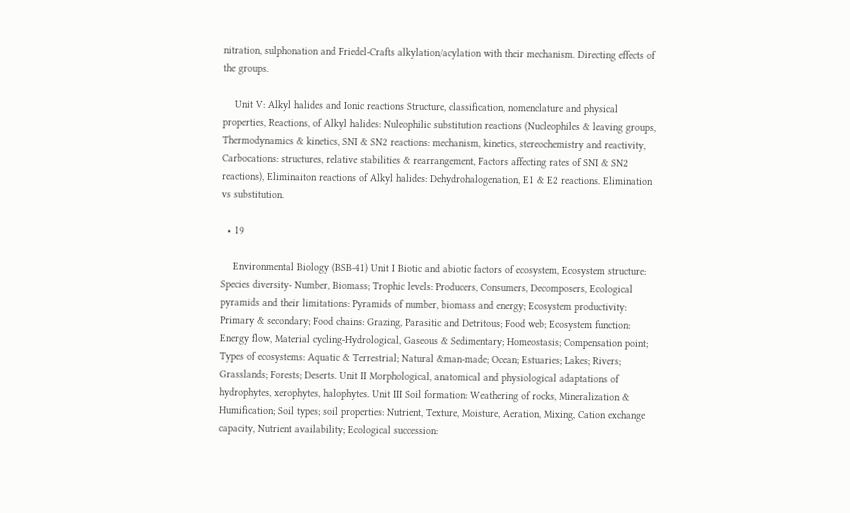nitration, sulphonation and Friedel-Crafts alkylation/acylation with their mechanism. Directing effects of the groups.

    Unit V: Alkyl halides and Ionic reactions Structure, classification, nomenclature and physical properties, Reactions, of Alkyl halides: Nuleophilic substitution reactions (Nucleophiles & leaving groups, Thermodynamics & kinetics, SNI & SN2 reactions: mechanism, kinetics, stereochemistry and reactivity, Carbocations: structures, relative stabilities & rearrangement, Factors affecting rates of SNI & SN2 reactions), Eliminaiton reactions of Alkyl halides: Dehydrohalogenation, E1 & E2 reactions. Elimination vs substitution.

  • 19

    Environmental Biology (BSB-41) Unit I Biotic and abiotic factors of ecosystem, Ecosystem structure: Species diversity- Number, Biomass; Trophic levels: Producers, Consumers, Decomposers, Ecological pyramids and their limitations: Pyramids of number, biomass and energy; Ecosystem productivity: Primary & secondary; Food chains: Grazing, Parasitic and Detritous; Food web; Ecosystem function: Energy flow, Material cycling-Hydrological, Gaseous & Sedimentary; Homeostasis; Compensation point; Types of ecosystems: Aquatic & Terrestrial; Natural &man-made; Ocean; Estuaries; Lakes; Rivers; Grasslands; Forests; Deserts. Unit II Morphological, anatomical and physiological adaptations of hydrophytes, xerophytes, halophytes. Unit III Soil formation: Weathering of rocks, Mineralization & Humification; Soil types; soil properties: Nutrient, Texture, Moisture, Aeration, Mixing, Cation exchange capacity, Nutrient availability; Ecological succession: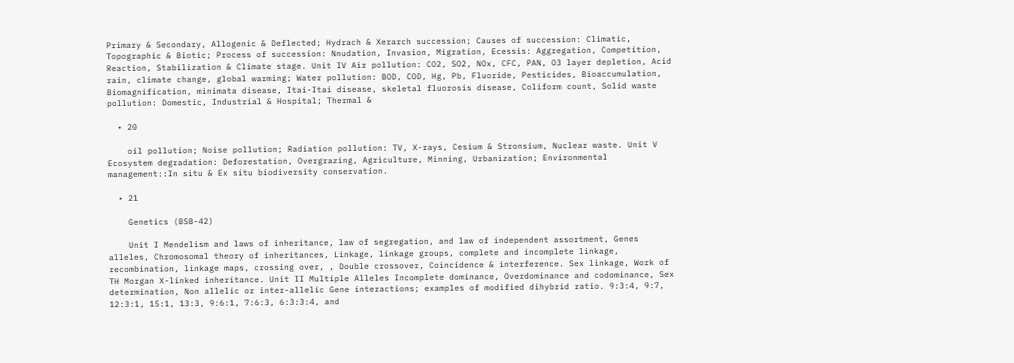Primary & Secondary, Allogenic & Deflected; Hydrach & Xerarch succession; Causes of succession: Climatic, Topographic & Biotic; Process of succession: Nnudation, Invasion, Migration, Ecessis: Aggregation, Competition, Reaction, Stabilization & Climate stage. Unit IV Air pollution: CO2, SO2, NOx, CFC, PAN, O3 layer depletion, Acid rain, climate change, global warming; Water pollution: BOD, COD, Hg, Pb, Fluoride, Pesticides, Bioaccumulation, Biomagnification, minimata disease, Itai-Itai disease, skeletal fluorosis disease, Coliform count, Solid waste pollution: Domestic, Industrial & Hospital; Thermal &

  • 20

    oil pollution; Noise pollution; Radiation pollution: TV, X-rays, Cesium & Stronsium, Nuclear waste. Unit V Ecosystem degradation: Deforestation, Overgrazing, Agriculture, Minning, Urbanization; Environmental management::In situ & Ex situ biodiversity conservation.

  • 21

    Genetics (BSB-42)

    Unit I Mendelism and laws of inheritance, law of segregation, and law of independent assortment, Genes alleles, Chromosomal theory of inheritances, Linkage, linkage groups, complete and incomplete linkage, recombination, linkage maps, crossing over, , Double crossover, Coincidence & interference. Sex linkage, Work of TH Morgan X-linked inheritance. Unit II Multiple Alleles Incomplete dominance, Overdominance and codominance, Sex determination, Non allelic or inter-allelic Gene interactions; examples of modified dihybrid ratio. 9:3:4, 9:7, 12:3:1, 15:1, 13:3, 9:6:1, 7:6:3, 6:3:3:4, and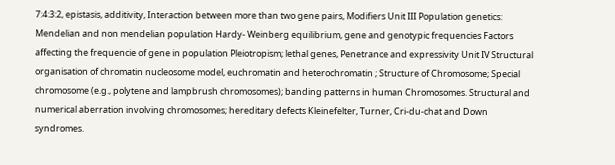7:4:3:2, epistasis, additivity, Interaction between more than two gene pairs, Modifiers Unit III Population genetics: Mendelian and non mendelian population Hardy- Weinberg equilibrium, gene and genotypic frequencies Factors affecting the frequencie of gene in population Pleiotropism; lethal genes, Penetrance and expressivity Unit IV Structural organisation of chromatin nucleosome model, euchromatin and heterochromatin ; Structure of Chromosome; Special chromosome (e.g., polytene and lampbrush chromosomes); banding patterns in human Chromosomes. Structural and numerical aberration involving chromosomes; hereditary defects Kleinefelter, Turner, Cri-du-chat and Down syndromes.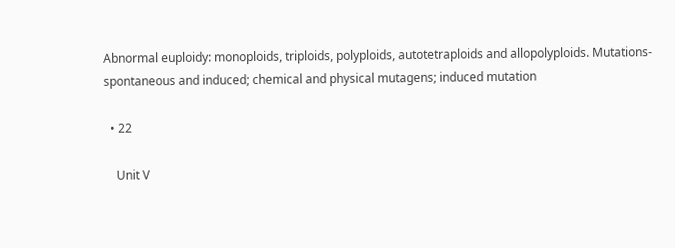Abnormal euploidy: monoploids, triploids, polyploids, autotetraploids and allopolyploids. Mutations- spontaneous and induced; chemical and physical mutagens; induced mutation

  • 22

    Unit V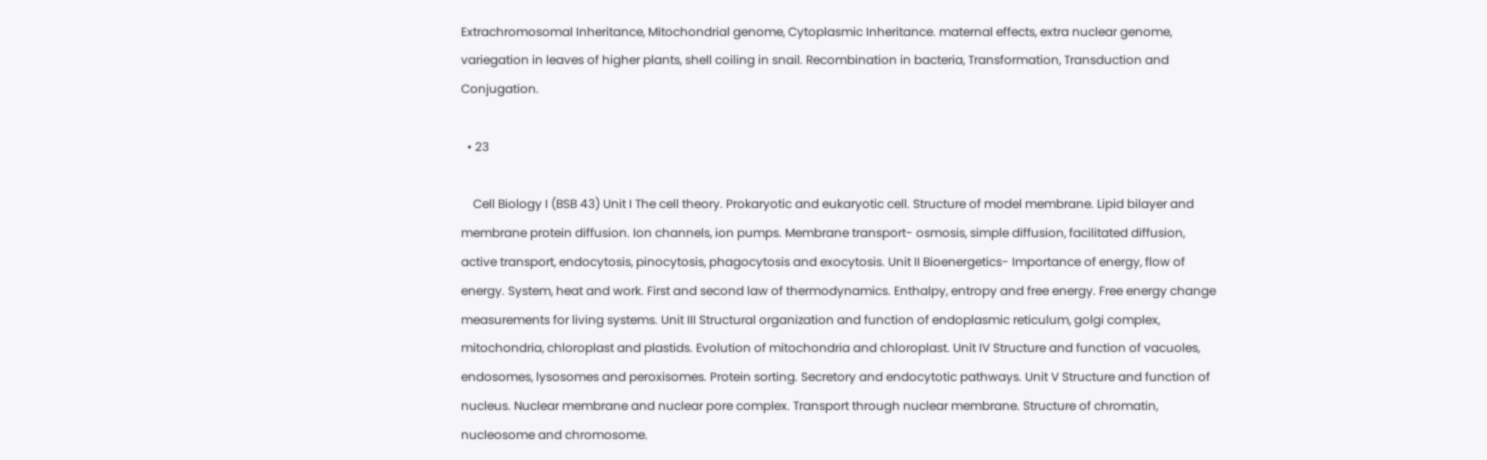Extrachromosomal Inheritance, Mitochondrial genome, Cytoplasmic Inheritance. maternal effects, extra nuclear genome, variegation in leaves of higher plants, shell coiling in snail. Recombination in bacteria, Transformation, Transduction and Conjugation.

  • 23

    Cell Biology I (BSB 43) Unit I The cell theory. Prokaryotic and eukaryotic cell. Structure of model membrane. Lipid bilayer and membrane protein diffusion. Ion channels, ion pumps. Membrane transport- osmosis, simple diffusion, facilitated diffusion, active transport, endocytosis, pinocytosis, phagocytosis and exocytosis. Unit II Bioenergetics- Importance of energy, flow of energy. System, heat and work. First and second law of thermodynamics. Enthalpy, entropy and free energy. Free energy change measurements for living systems. Unit III Structural organization and function of endoplasmic reticulum, golgi complex, mitochondria, chloroplast and plastids. Evolution of mitochondria and chloroplast. Unit IV Structure and function of vacuoles, endosomes, lysosomes and peroxisomes. Protein sorting. Secretory and endocytotic pathways. Unit V Structure and function of nucleus. Nuclear membrane and nuclear pore complex. Transport through nuclear membrane. Structure of chromatin, nucleosome and chromosome.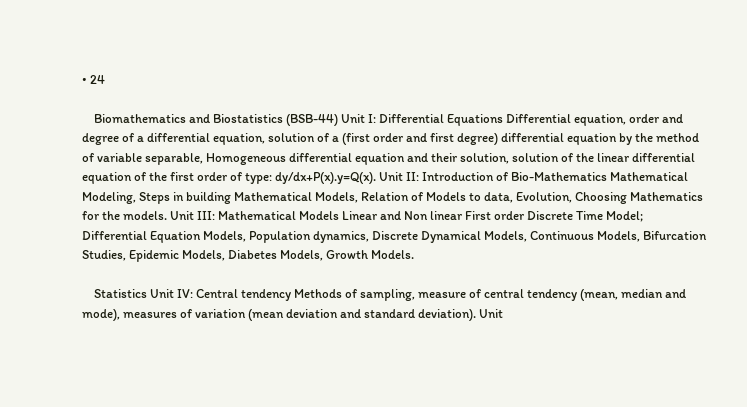• 24

    Biomathematics and Biostatistics (BSB-44) Unit I: Differential Equations Differential equation, order and degree of a differential equation, solution of a (first order and first degree) differential equation by the method of variable separable, Homogeneous differential equation and their solution, solution of the linear differential equation of the first order of type: dy/dx+P(x).y=Q(x). Unit II: Introduction of Bio-Mathematics Mathematical Modeling, Steps in building Mathematical Models, Relation of Models to data, Evolution, Choosing Mathematics for the models. Unit III: Mathematical Models Linear and Non linear First order Discrete Time Model; Differential Equation Models, Population dynamics, Discrete Dynamical Models, Continuous Models, Bifurcation Studies, Epidemic Models, Diabetes Models, Growth Models.

    Statistics Unit IV: Central tendency Methods of sampling, measure of central tendency (mean, median and mode), measures of variation (mean deviation and standard deviation). Unit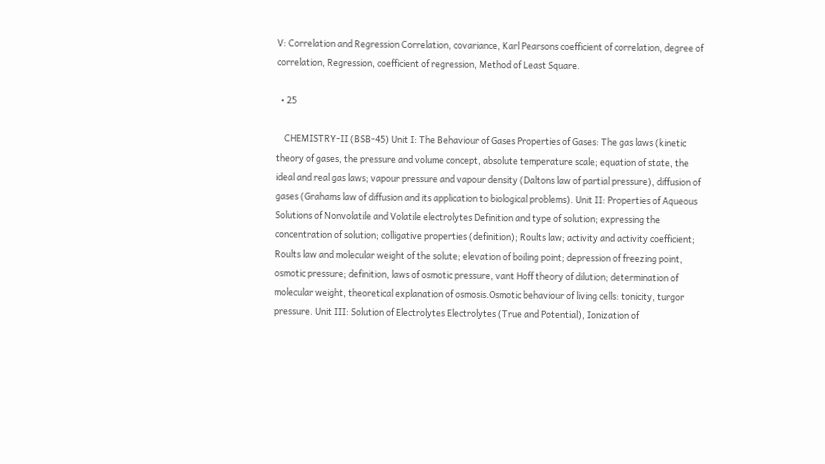V: Correlation and Regression Correlation, covariance, Karl Pearsons coefficient of correlation, degree of correlation, Regression, coefficient of regression, Method of Least Square.

  • 25

    CHEMISTRY-II (BSB-45) Unit I: The Behaviour of Gases Properties of Gases: The gas laws (kinetic theory of gases, the pressure and volume concept, absolute temperature scale; equation of state, the ideal and real gas laws; vapour pressure and vapour density (Daltons law of partial pressure), diffusion of gases (Grahams law of diffusion and its application to biological problems). Unit II: Properties of Aqueous Solutions of Nonvolatile and Volatile electrolytes Definition and type of solution; expressing the concentration of solution; colligative properties (definition); Roults law; activity and activity coefficient; Roults law and molecular weight of the solute; elevation of boiling point; depression of freezing point, osmotic pressure; definition, laws of osmotic pressure, vant Hoff theory of dilution; determination of molecular weight, theoretical explanation of osmosis.Osmotic behaviour of living cells: tonicity, turgor pressure. Unit III: Solution of Electrolytes Electrolytes (True and Potential), Ionization of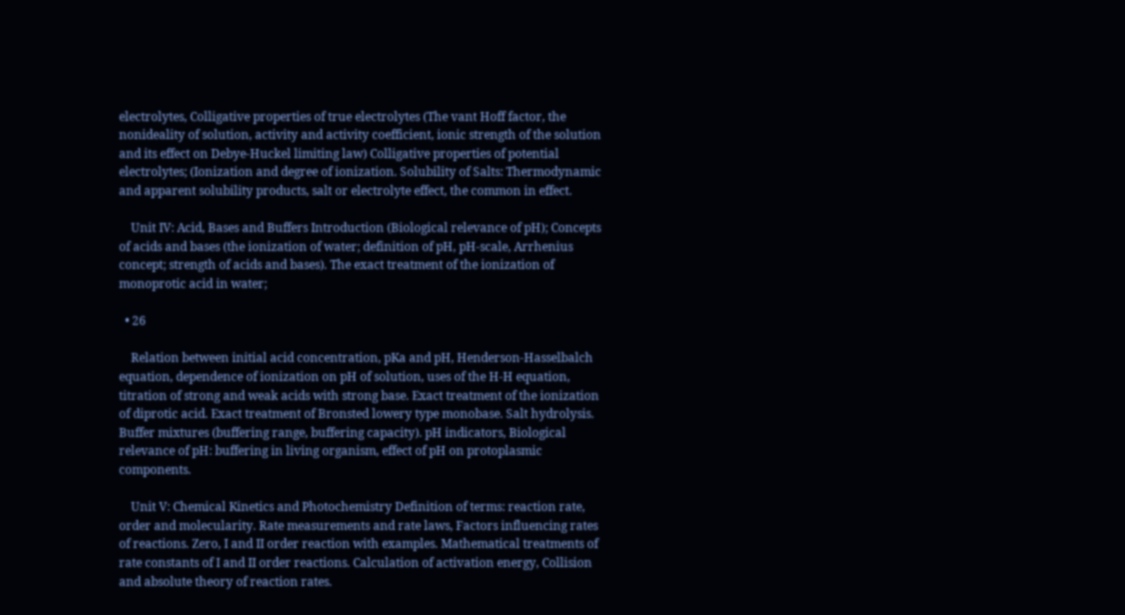electrolytes, Colligative properties of true electrolytes (The vant Hoff factor, the nonideality of solution, activity and activity coefficient, ionic strength of the solution and its effect on Debye-Huckel limiting law) Colligative properties of potential electrolytes; (Ionization and degree of ionization. Solubility of Salts: Thermodynamic and apparent solubility products, salt or electrolyte effect, the common in effect.

    Unit IV: Acid, Bases and Buffers Introduction (Biological relevance of pH); Concepts of acids and bases (the ionization of water; definition of pH, pH-scale, Arrhenius concept; strength of acids and bases). The exact treatment of the ionization of monoprotic acid in water;

  • 26

    Relation between initial acid concentration, pKa and pH, Henderson-Hasselbalch equation, dependence of ionization on pH of solution, uses of the H-H equation, titration of strong and weak acids with strong base. Exact treatment of the ionization of diprotic acid. Exact treatment of Bronsted lowery type monobase. Salt hydrolysis. Buffer mixtures (buffering range, buffering capacity). pH indicators, Biological relevance of pH: buffering in living organism, effect of pH on protoplasmic components.

    Unit V: Chemical Kinetics and Photochemistry Definition of terms: reaction rate, order and molecularity. Rate measurements and rate laws, Factors influencing rates of reactions. Zero, I and II order reaction with examples. Mathematical treatments of rate constants of I and II order reactions. Calculation of activation energy, Collision and absolute theory of reaction rates.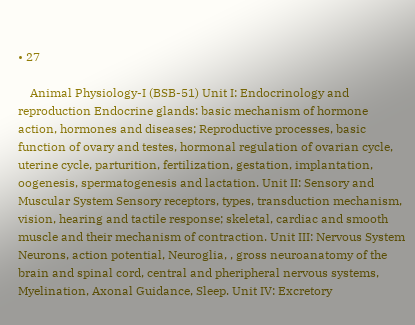• 27

    Animal Physiology-I (BSB-51) Unit I: Endocrinology and reproduction Endocrine glands: basic mechanism of hormone action, hormones and diseases; Reproductive processes, basic function of ovary and testes, hormonal regulation of ovarian cycle, uterine cycle, parturition, fertilization, gestation, implantation, oogenesis, spermatogenesis and lactation. Unit II: Sensory and Muscular System Sensory receptors, types, transduction mechanism, vision, hearing and tactile response; skeletal, cardiac and smooth muscle and their mechanism of contraction. Unit III: Nervous System Neurons, action potential, Neuroglia, , gross neuroanatomy of the brain and spinal cord, central and pheripheral nervous systems, Myelination, Axonal Guidance, Sleep. Unit IV: Excretory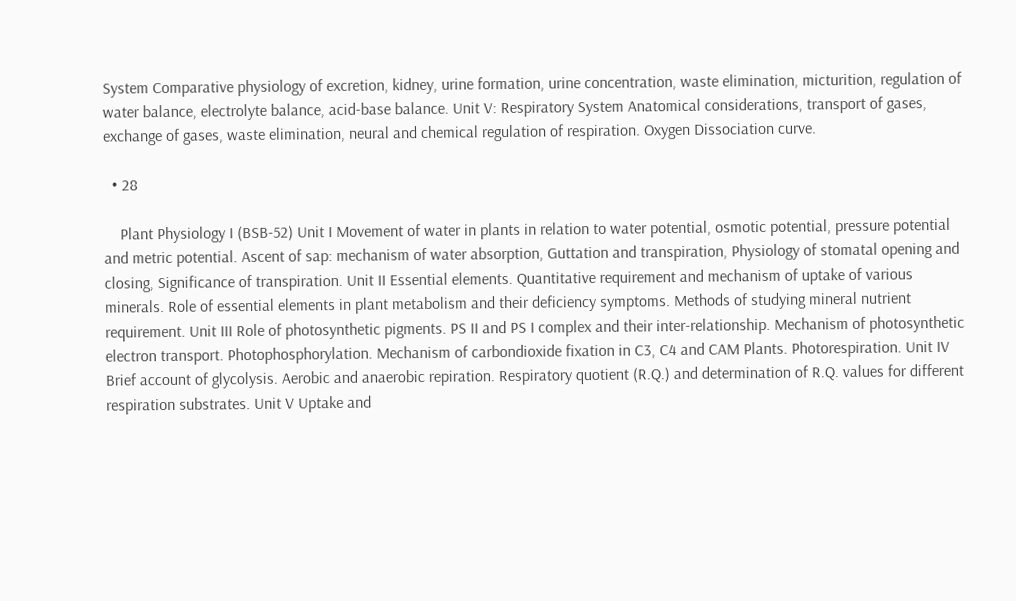System Comparative physiology of excretion, kidney, urine formation, urine concentration, waste elimination, micturition, regulation of water balance, electrolyte balance, acid-base balance. Unit V: Respiratory System Anatomical considerations, transport of gases, exchange of gases, waste elimination, neural and chemical regulation of respiration. Oxygen Dissociation curve.

  • 28

    Plant Physiology I (BSB-52) Unit I Movement of water in plants in relation to water potential, osmotic potential, pressure potential and metric potential. Ascent of sap: mechanism of water absorption, Guttation and transpiration, Physiology of stomatal opening and closing, Significance of transpiration. Unit II Essential elements. Quantitative requirement and mechanism of uptake of various minerals. Role of essential elements in plant metabolism and their deficiency symptoms. Methods of studying mineral nutrient requirement. Unit III Role of photosynthetic pigments. PS II and PS I complex and their inter-relationship. Mechanism of photosynthetic electron transport. Photophosphorylation. Mechanism of carbondioxide fixation in C3, C4 and CAM Plants. Photorespiration. Unit IV Brief account of glycolysis. Aerobic and anaerobic repiration. Respiratory quotient (R.Q.) and determination of R.Q. values for different respiration substrates. Unit V Uptake and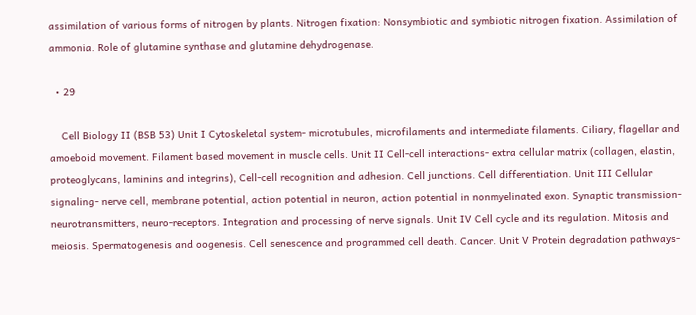assimilation of various forms of nitrogen by plants. Nitrogen fixation: Nonsymbiotic and symbiotic nitrogen fixation. Assimilation of ammonia. Role of glutamine synthase and glutamine dehydrogenase.

  • 29

    Cell Biology II (BSB 53) Unit I Cytoskeletal system- microtubules, microfilaments and intermediate filaments. Ciliary, flagellar and amoeboid movement. Filament based movement in muscle cells. Unit II Cell-cell interactions- extra cellular matrix (collagen, elastin, proteoglycans, laminins and integrins), Cell-cell recognition and adhesion. Cell junctions. Cell differentiation. Unit III Cellular signaling- nerve cell, membrane potential, action potential in neuron, action potential in nonmyelinated exon. Synaptic transmission- neurotransmitters, neuro-receptors. Integration and processing of nerve signals. Unit IV Cell cycle and its regulation. Mitosis and meiosis. Spermatogenesis and oogenesis. Cell senescence and programmed cell death. Cancer. Unit V Protein degradation pathways-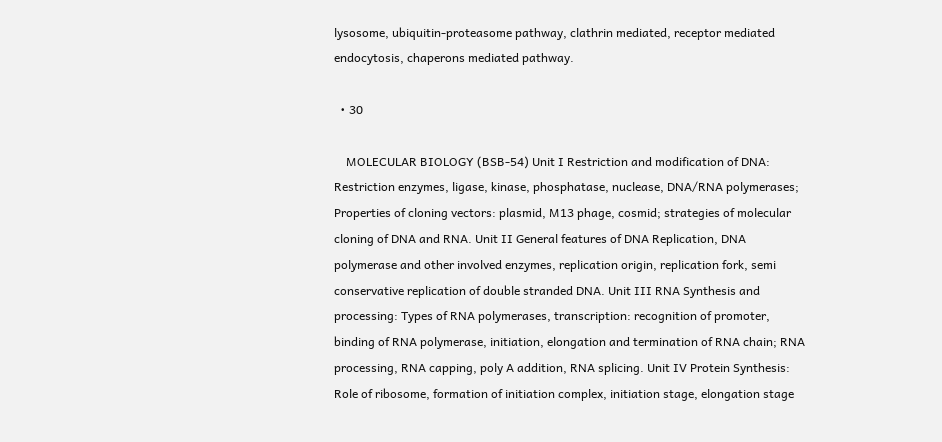lysosome, ubiquitin-proteasome pathway, clathrin mediated, receptor mediated endocytosis, chaperons mediated pathway.

  • 30

    MOLECULAR BIOLOGY (BSB-54) Unit I Restriction and modification of DNA: Restriction enzymes, ligase, kinase, phosphatase, nuclease, DNA/RNA polymerases; Properties of cloning vectors: plasmid, M13 phage, cosmid; strategies of molecular cloning of DNA and RNA. Unit II General features of DNA Replication, DNA polymerase and other involved enzymes, replication origin, replication fork, semi conservative replication of double stranded DNA. Unit III RNA Synthesis and processing: Types of RNA polymerases, transcription: recognition of promoter, binding of RNA polymerase, initiation, elongation and termination of RNA chain; RNA processing, RNA capping, poly A addition, RNA splicing. Unit IV Protein Synthesis: Role of ribosome, formation of initiation complex, initiation stage, elongation stage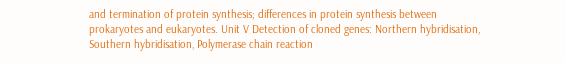and termination of protein synthesis; differences in protein synthesis between prokaryotes and eukaryotes. Unit V Detection of cloned genes: Northern hybridisation, Southern hybridisation, Polymerase chain reaction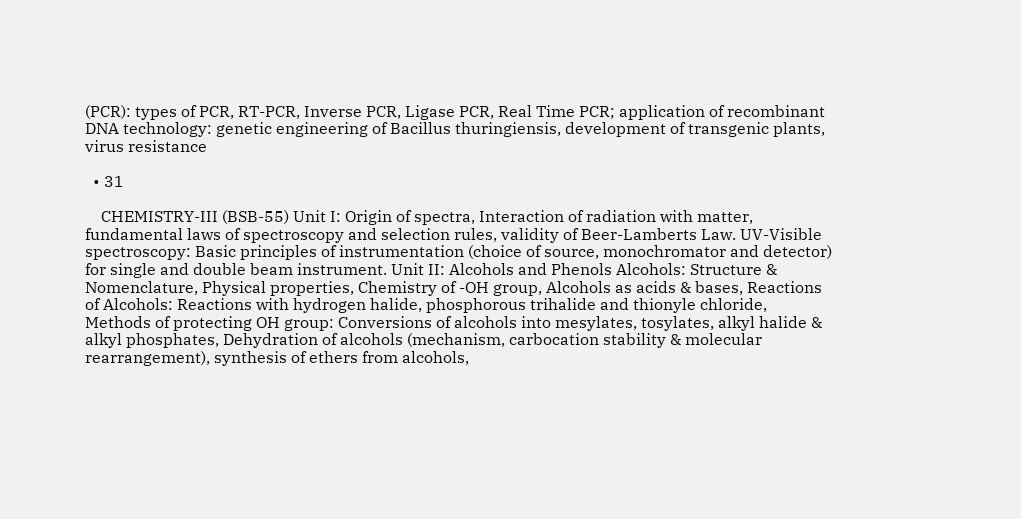(PCR): types of PCR, RT-PCR, Inverse PCR, Ligase PCR, Real Time PCR; application of recombinant DNA technology: genetic engineering of Bacillus thuringiensis, development of transgenic plants, virus resistance

  • 31

    CHEMISTRY-III (BSB-55) Unit I: Origin of spectra, Interaction of radiation with matter, fundamental laws of spectroscopy and selection rules, validity of Beer-Lamberts Law. UV-Visible spectroscopy: Basic principles of instrumentation (choice of source, monochromator and detector) for single and double beam instrument. Unit II: Alcohols and Phenols Alcohols: Structure & Nomenclature, Physical properties, Chemistry of -OH group, Alcohols as acids & bases, Reactions of Alcohols: Reactions with hydrogen halide, phosphorous trihalide and thionyle chloride, Methods of protecting OH group: Conversions of alcohols into mesylates, tosylates, alkyl halide & alkyl phosphates, Dehydration of alcohols (mechanism, carbocation stability & molecular rearrangement), synthesis of ethers from alcohols,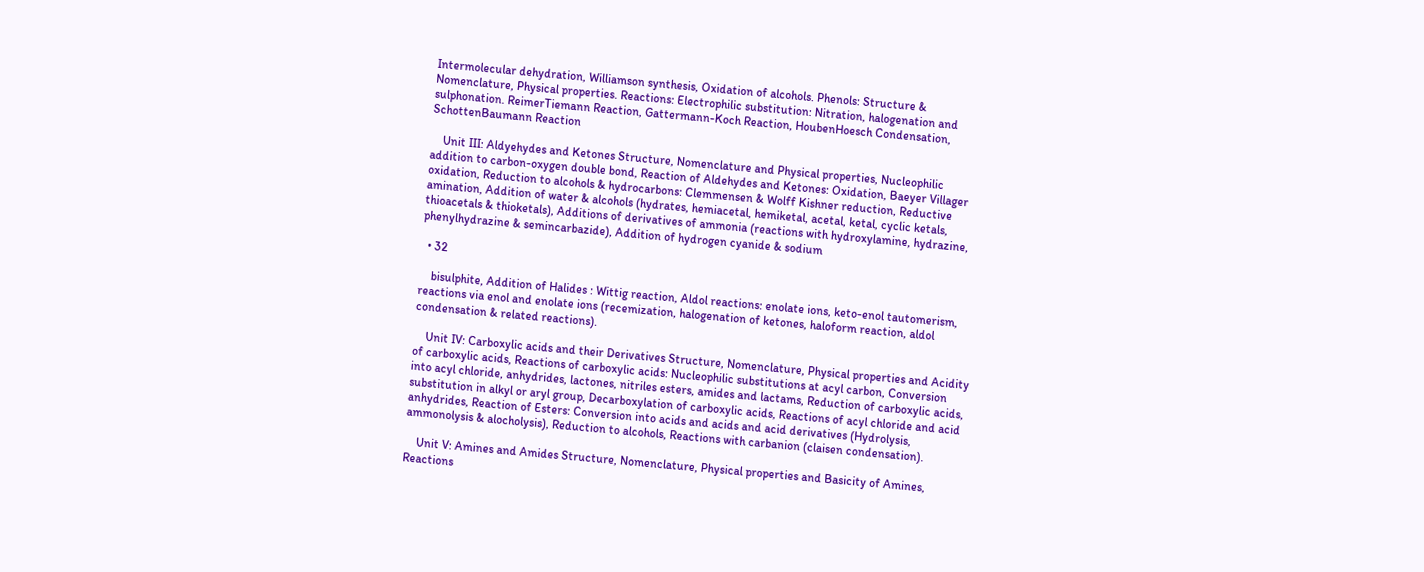Intermolecular dehydration, Williamson synthesis, Oxidation of alcohols. Phenols: Structure & Nomenclature, Physical properties. Reactions: Electrophilic substitution: Nitration, halogenation and sulphonation. ReimerTiemann Reaction, Gattermann-Koch Reaction, HoubenHoesch Condensation, SchottenBaumann Reaction

    Unit III: Aldyehydes and Ketones Structure, Nomenclature and Physical properties, Nucleophilic addition to carbon-oxygen double bond, Reaction of Aldehydes and Ketones: Oxidation, Baeyer Villager oxidation, Reduction to alcohols & hydrocarbons: Clemmensen & Wolff Kishner reduction, Reductive amination, Addition of water & alcohols (hydrates, hemiacetal, hemiketal, acetal, ketal, cyclic ketals, thioacetals & thioketals), Additions of derivatives of ammonia (reactions with hydroxylamine, hydrazine, phenylhydrazine & semincarbazide), Addition of hydrogen cyanide & sodium

  • 32

    bisulphite, Addition of Halides : Wittig reaction, Aldol reactions: enolate ions, keto-enol tautomerism, reactions via enol and enolate ions (recemization, halogenation of ketones, haloform reaction, aldol condensation & related reactions).

    Unit IV: Carboxylic acids and their Derivatives Structure, Nomenclature, Physical properties and Acidity of carboxylic acids, Reactions of carboxylic acids: Nucleophilic substitutions at acyl carbon, Conversion into acyl chloride, anhydrides, lactones, nitriles esters, amides and lactams, Reduction of carboxylic acids, substitution in alkyl or aryl group, Decarboxylation of carboxylic acids, Reactions of acyl chloride and acid anhydrides, Reaction of Esters: Conversion into acids and acids and acid derivatives (Hydrolysis, ammonolysis & alocholysis), Reduction to alcohols, Reactions with carbanion (claisen condensation).

    Unit V: Amines and Amides Structure, Nomenclature, Physical properties and Basicity of Amines, Reactions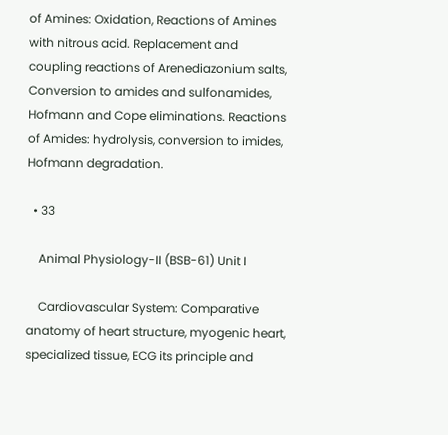of Amines: Oxidation, Reactions of Amines with nitrous acid. Replacement and coupling reactions of Arenediazonium salts, Conversion to amides and sulfonamides, Hofmann and Cope eliminations. Reactions of Amides: hydrolysis, conversion to imides, Hofmann degradation.

  • 33

    Animal Physiology-II (BSB-61) Unit I

    Cardiovascular System: Comparative anatomy of heart structure, myogenic heart, specialized tissue, ECG its principle and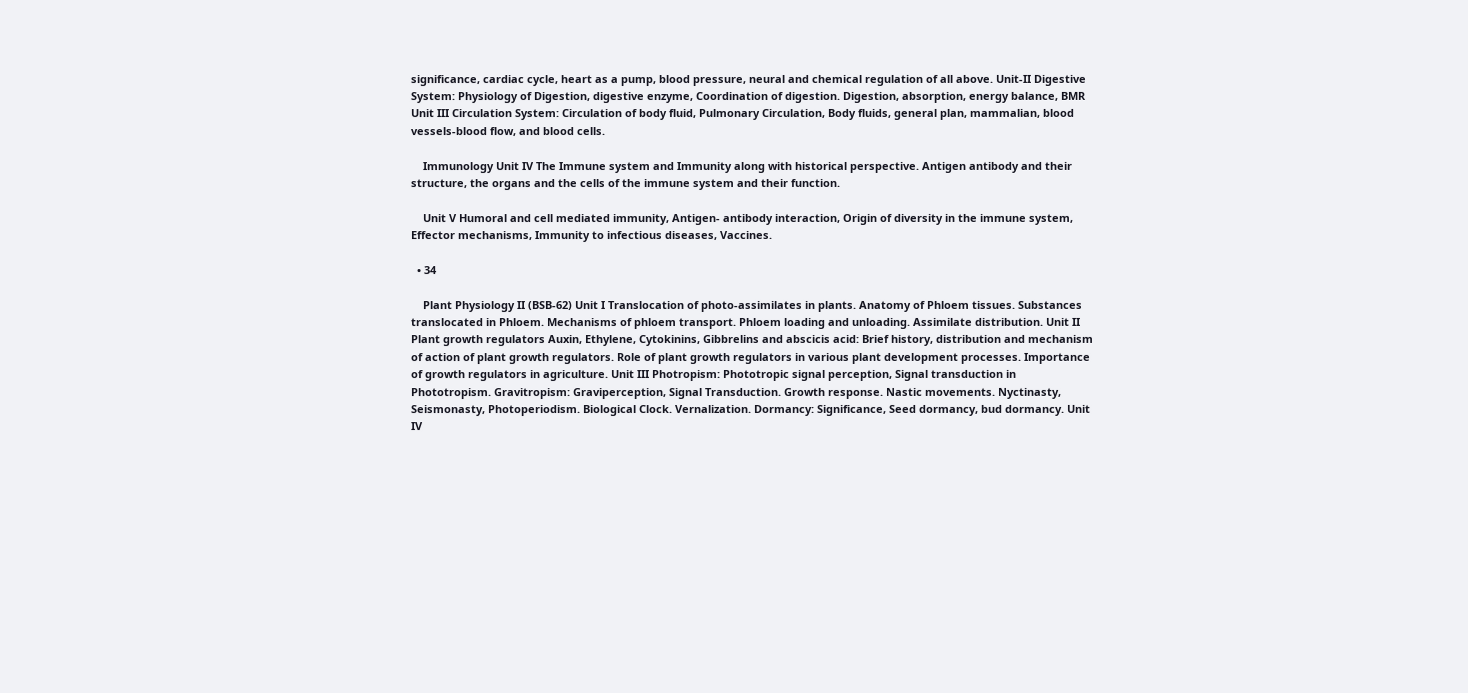significance, cardiac cycle, heart as a pump, blood pressure, neural and chemical regulation of all above. Unit-II Digestive System: Physiology of Digestion, digestive enzyme, Coordination of digestion. Digestion, absorption, energy balance, BMR Unit III Circulation System: Circulation of body fluid, Pulmonary Circulation, Body fluids, general plan, mammalian, blood vessels-blood flow, and blood cells.

    Immunology Unit IV The Immune system and Immunity along with historical perspective. Antigen antibody and their structure, the organs and the cells of the immune system and their function.

    Unit V Humoral and cell mediated immunity, Antigen- antibody interaction, Origin of diversity in the immune system, Effector mechanisms, Immunity to infectious diseases, Vaccines.

  • 34

    Plant Physiology II (BSB-62) Unit I Translocation of photo-assimilates in plants. Anatomy of Phloem tissues. Substances translocated in Phloem. Mechanisms of phloem transport. Phloem loading and unloading. Assimilate distribution. Unit II Plant growth regulators Auxin, Ethylene, Cytokinins, Gibbrelins and abscicis acid: Brief history, distribution and mechanism of action of plant growth regulators. Role of plant growth regulators in various plant development processes. Importance of growth regulators in agriculture. Unit III Photropism: Phototropic signal perception, Signal transduction in Phototropism. Gravitropism: Graviperception, Signal Transduction. Growth response. Nastic movements. Nyctinasty, Seismonasty, Photoperiodism. Biological Clock. Vernalization. Dormancy: Significance, Seed dormancy, bud dormancy. Unit IV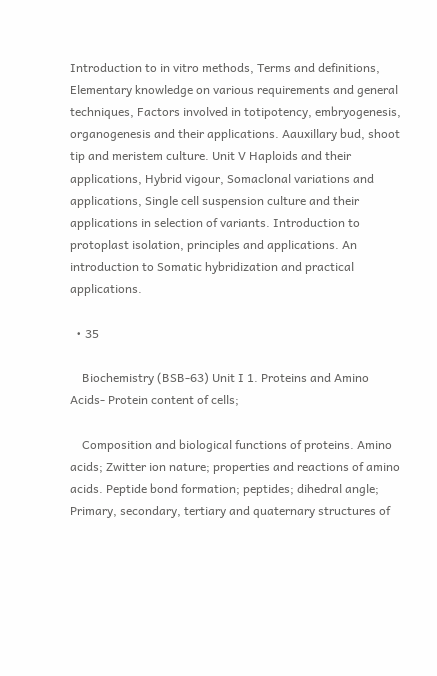Introduction to in vitro methods, Terms and definitions, Elementary knowledge on various requirements and general techniques, Factors involved in totipotency, embryogenesis, organogenesis and their applications. Aauxillary bud, shoot tip and meristem culture. Unit V Haploids and their applications, Hybrid vigour, Somaclonal variations and applications, Single cell suspension culture and their applications in selection of variants. Introduction to protoplast isolation, principles and applications. An introduction to Somatic hybridization and practical applications.

  • 35

    Biochemistry (BSB-63) Unit I 1. Proteins and Amino Acids- Protein content of cells;

    Composition and biological functions of proteins. Amino acids; Zwitter ion nature; properties and reactions of amino acids. Peptide bond formation; peptides; dihedral angle; Primary, secondary, tertiary and quaternary structures of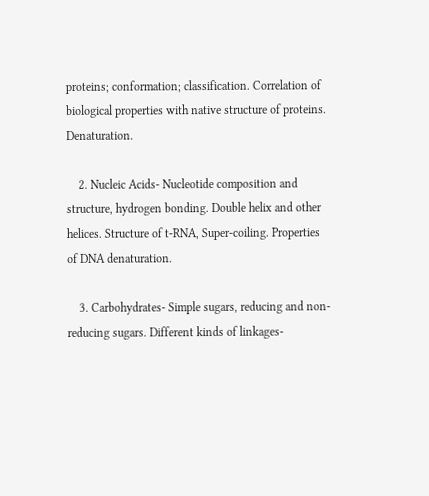proteins; conformation; classification. Correlation of biological properties with native structure of proteins. Denaturation.

    2. Nucleic Acids- Nucleotide composition and structure, hydrogen bonding. Double helix and other helices. Structure of t-RNA, Super-coiling. Properties of DNA denaturation.

    3. Carbohydrates- Simple sugars, reducing and non-reducing sugars. Different kinds of linkages-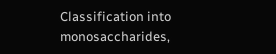Classification into monosaccharides,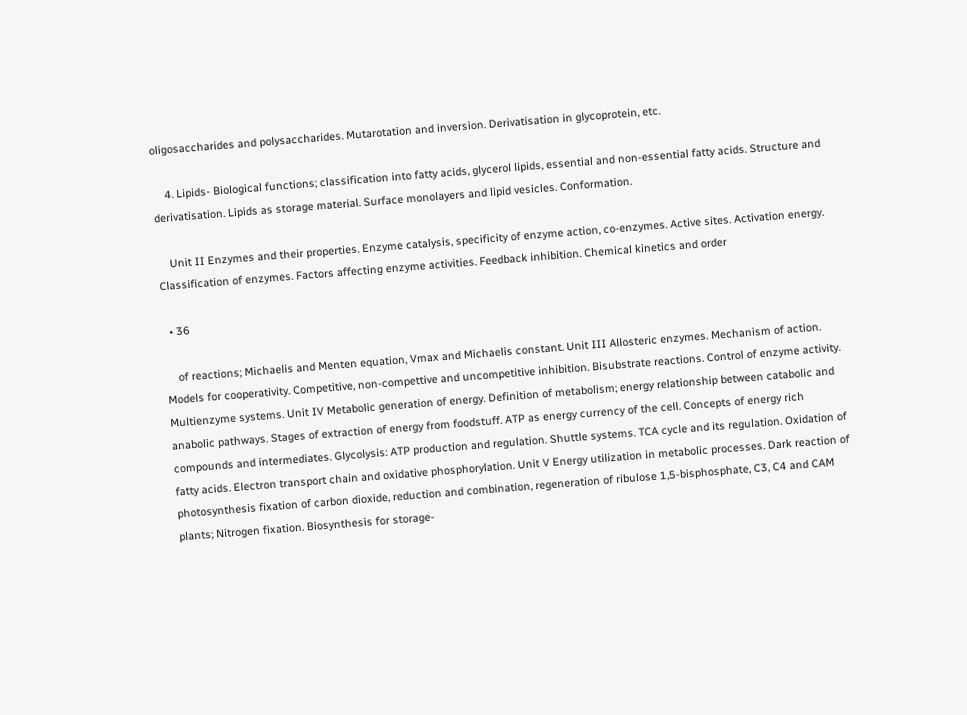oligosaccharides and polysaccharides. Mutarotation and inversion. Derivatisation in glycoprotein, etc.

    4. Lipids- Biological functions; classification into fatty acids, glycerol lipids, essential and non-essential fatty acids. Structure and derivatisation. Lipids as storage material. Surface monolayers and lipid vesicles. Conformation.

    Unit II Enzymes and their properties. Enzyme catalysis, specificity of enzyme action, co-enzymes. Active sites. Activation energy. Classification of enzymes. Factors affecting enzyme activities. Feedback inhibition. Chemical kinetics and order

  • 36

    of reactions; Michaelis and Menten equation, Vmax and Michaelis constant. Unit III Allosteric enzymes. Mechanism of action. Models for cooperativity. Competitive, non-compettive and uncompetitive inhibition. Bisubstrate reactions. Control of enzyme activity. Multienzyme systems. Unit IV Metabolic generation of energy. Definition of metabolism; energy relationship between catabolic and anabolic pathways. Stages of extraction of energy from foodstuff. ATP as energy currency of the cell. Concepts of energy rich compounds and intermediates. Glycolysis: ATP production and regulation. Shuttle systems. TCA cycle and its regulation. Oxidation of fatty acids. Electron transport chain and oxidative phosphorylation. Unit V Energy utilization in metabolic processes. Dark reaction of photosynthesis fixation of carbon dioxide, reduction and combination, regeneration of ribulose 1,5-bisphosphate, C3, C4 and CAM plants; Nitrogen fixation. Biosynthesis for storage-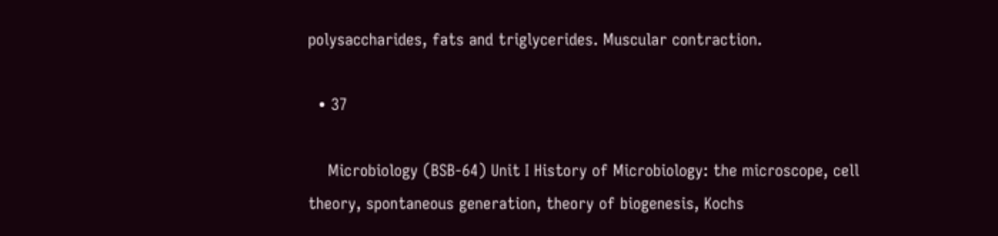polysaccharides, fats and triglycerides. Muscular contraction.

  • 37

    Microbiology (BSB-64) Unit I History of Microbiology: the microscope, cell theory, spontaneous generation, theory of biogenesis, Kochs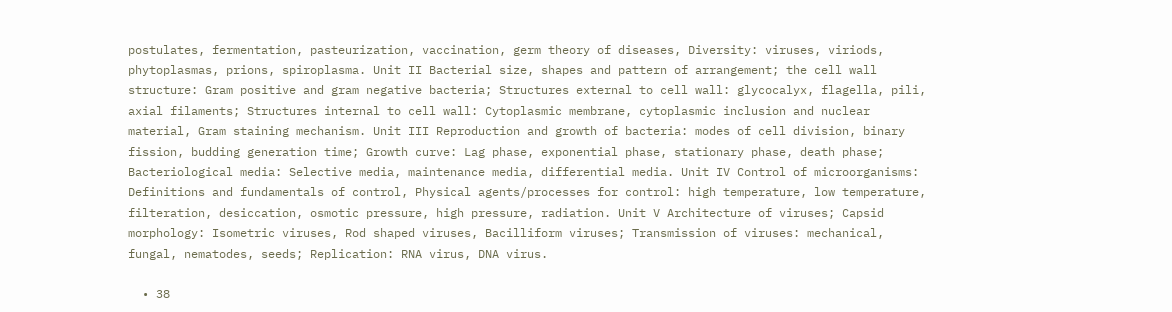postulates, fermentation, pasteurization, vaccination, germ theory of diseases, Diversity: viruses, viriods, phytoplasmas, prions, spiroplasma. Unit II Bacterial size, shapes and pattern of arrangement; the cell wall structure: Gram positive and gram negative bacteria; Structures external to cell wall: glycocalyx, flagella, pili, axial filaments; Structures internal to cell wall: Cytoplasmic membrane, cytoplasmic inclusion and nuclear material, Gram staining mechanism. Unit III Reproduction and growth of bacteria: modes of cell division, binary fission, budding generation time; Growth curve: Lag phase, exponential phase, stationary phase, death phase; Bacteriological media: Selective media, maintenance media, differential media. Unit IV Control of microorganisms: Definitions and fundamentals of control, Physical agents/processes for control: high temperature, low temperature, filteration, desiccation, osmotic pressure, high pressure, radiation. Unit V Architecture of viruses; Capsid morphology: Isometric viruses, Rod shaped viruses, Bacilliform viruses; Transmission of viruses: mechanical, fungal, nematodes, seeds; Replication: RNA virus, DNA virus.

  • 38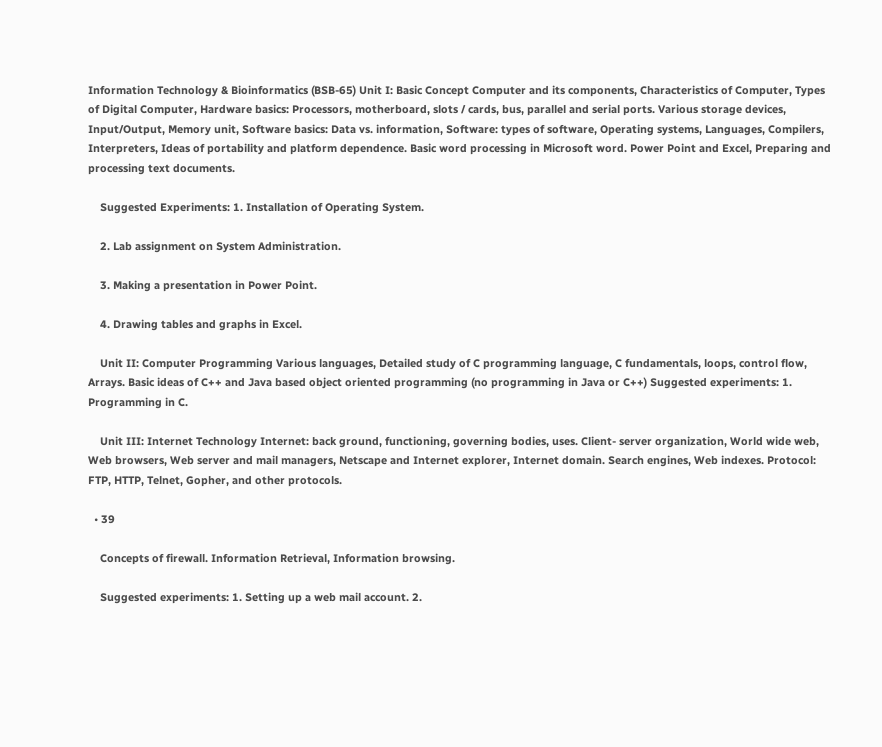Information Technology & Bioinformatics (BSB-65) Unit I: Basic Concept Computer and its components, Characteristics of Computer, Types of Digital Computer, Hardware basics: Processors, motherboard, slots / cards, bus, parallel and serial ports. Various storage devices, Input/Output, Memory unit, Software basics: Data vs. information, Software: types of software, Operating systems, Languages, Compilers, Interpreters, Ideas of portability and platform dependence. Basic word processing in Microsoft word. Power Point and Excel, Preparing and processing text documents.

    Suggested Experiments: 1. Installation of Operating System.

    2. Lab assignment on System Administration.

    3. Making a presentation in Power Point.

    4. Drawing tables and graphs in Excel.

    Unit II: Computer Programming Various languages, Detailed study of C programming language, C fundamentals, loops, control flow, Arrays. Basic ideas of C++ and Java based object oriented programming (no programming in Java or C++) Suggested experiments: 1. Programming in C.

    Unit III: Internet Technology Internet: back ground, functioning, governing bodies, uses. Client- server organization, World wide web, Web browsers, Web server and mail managers, Netscape and Internet explorer, Internet domain. Search engines, Web indexes. Protocol: FTP, HTTP, Telnet, Gopher, and other protocols.

  • 39

    Concepts of firewall. Information Retrieval, Information browsing.

    Suggested experiments: 1. Setting up a web mail account. 2.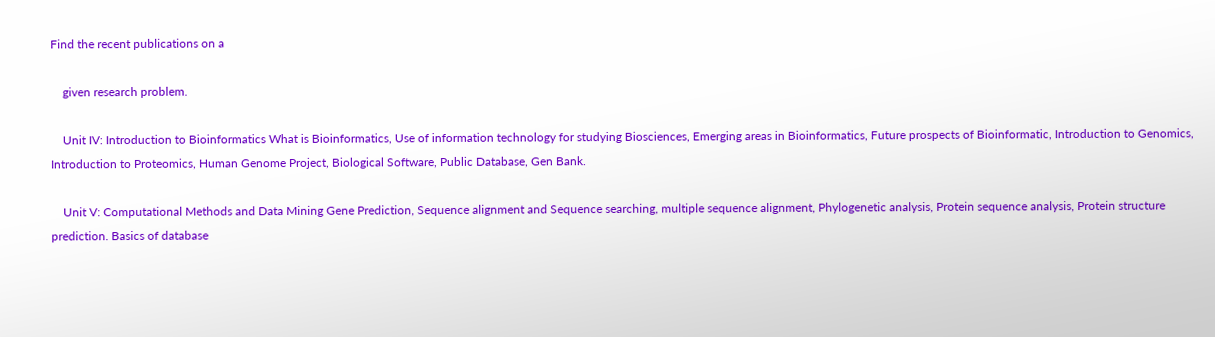Find the recent publications on a

    given research problem.

    Unit IV: Introduction to Bioinformatics What is Bioinformatics, Use of information technology for studying Biosciences, Emerging areas in Bioinformatics, Future prospects of Bioinformatic, Introduction to Genomics, Introduction to Proteomics, Human Genome Project, Biological Software, Public Database, Gen Bank.

    Unit V: Computational Methods and Data Mining Gene Prediction, Sequence alignment and Sequence searching, multiple sequence alignment, Phylogenetic analysis, Protein sequence analysis, Protein structure prediction. Basics of database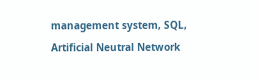management system, SQL, Artificial Neutral Network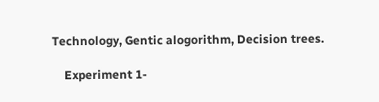Technology, Gentic alogorithm, Decision trees.

    Experiment 1-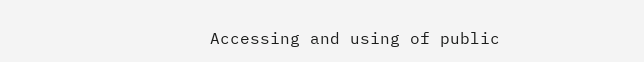Accessing and using of public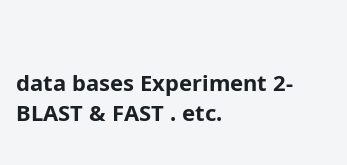data bases Experiment 2- BLAST & FAST . etc.